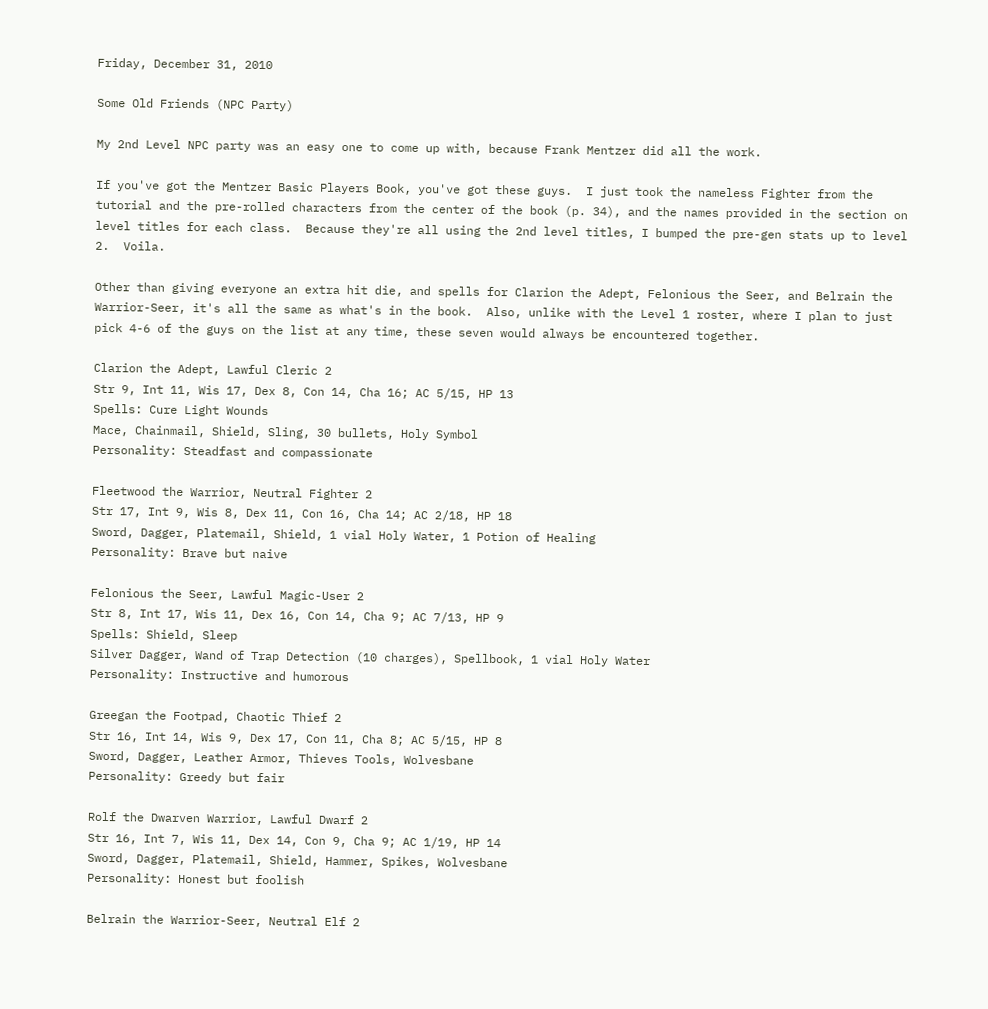Friday, December 31, 2010

Some Old Friends (NPC Party)

My 2nd Level NPC party was an easy one to come up with, because Frank Mentzer did all the work.

If you've got the Mentzer Basic Players Book, you've got these guys.  I just took the nameless Fighter from the tutorial and the pre-rolled characters from the center of the book (p. 34), and the names provided in the section on level titles for each class.  Because they're all using the 2nd level titles, I bumped the pre-gen stats up to level 2.  Voila.

Other than giving everyone an extra hit die, and spells for Clarion the Adept, Felonious the Seer, and Belrain the Warrior-Seer, it's all the same as what's in the book.  Also, unlike with the Level 1 roster, where I plan to just pick 4-6 of the guys on the list at any time, these seven would always be encountered together.

Clarion the Adept, Lawful Cleric 2
Str 9, Int 11, Wis 17, Dex 8, Con 14, Cha 16; AC 5/15, HP 13
Spells: Cure Light Wounds
Mace, Chainmail, Shield, Sling, 30 bullets, Holy Symbol
Personality: Steadfast and compassionate

Fleetwood the Warrior, Neutral Fighter 2
Str 17, Int 9, Wis 8, Dex 11, Con 16, Cha 14; AC 2/18, HP 18
Sword, Dagger, Platemail, Shield, 1 vial Holy Water, 1 Potion of Healing
Personality: Brave but naive

Felonious the Seer, Lawful Magic-User 2
Str 8, Int 17, Wis 11, Dex 16, Con 14, Cha 9; AC 7/13, HP 9
Spells: Shield, Sleep
Silver Dagger, Wand of Trap Detection (10 charges), Spellbook, 1 vial Holy Water
Personality: Instructive and humorous

Greegan the Footpad, Chaotic Thief 2
Str 16, Int 14, Wis 9, Dex 17, Con 11, Cha 8; AC 5/15, HP 8
Sword, Dagger, Leather Armor, Thieves Tools, Wolvesbane
Personality: Greedy but fair

Rolf the Dwarven Warrior, Lawful Dwarf 2
Str 16, Int 7, Wis 11, Dex 14, Con 9, Cha 9; AC 1/19, HP 14
Sword, Dagger, Platemail, Shield, Hammer, Spikes, Wolvesbane
Personality: Honest but foolish

Belrain the Warrior-Seer, Neutral Elf 2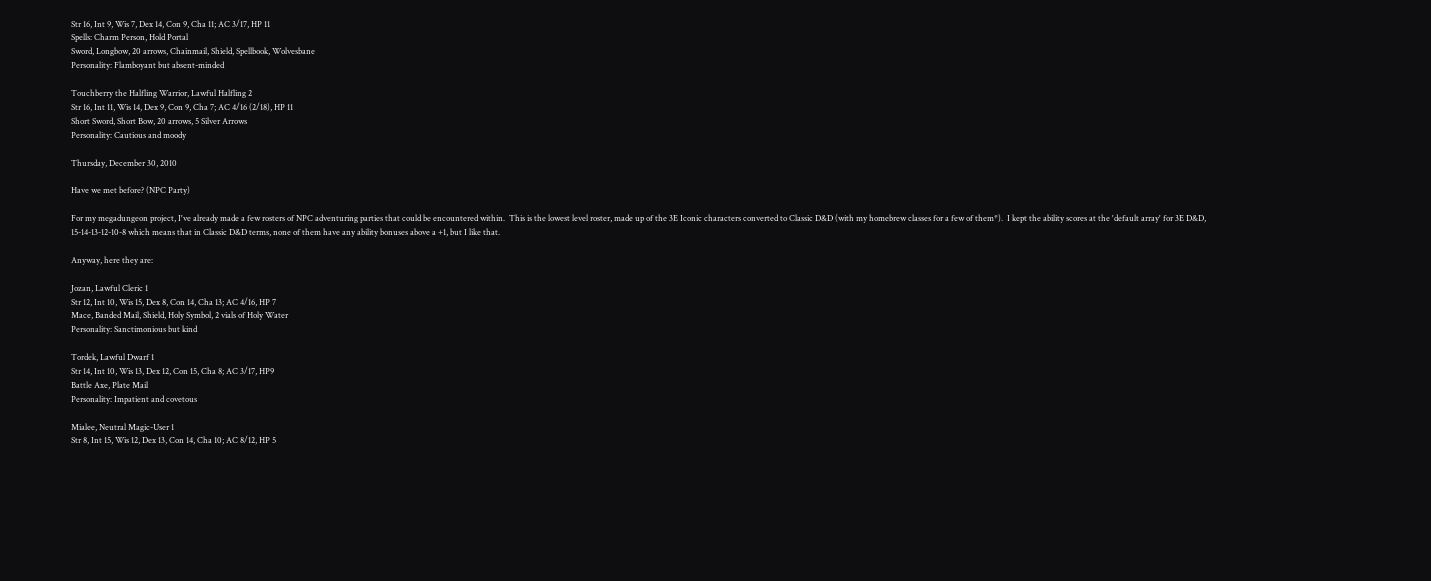Str 16, Int 9, Wis 7, Dex 14, Con 9, Cha 11; AC 3/17, HP 11
Spells: Charm Person, Hold Portal
Sword, Longbow, 20 arrows, Chainmail, Shield, Spellbook, Wolvesbane
Personality: Flamboyant but absent-minded

Touchberry the Halfling Warrior, Lawful Halfling 2
Str 16, Int 11, Wis 14, Dex 9, Con 9, Cha 7; AC 4/16 (2/18), HP 11
Short Sword, Short Bow, 20 arrows, 5 Silver Arrows
Personality: Cautious and moody

Thursday, December 30, 2010

Have we met before? (NPC Party)

For my megadungeon project, I've already made a few rosters of NPC adventuring parties that could be encountered within.  This is the lowest level roster, made up of the 3E Iconic characters converted to Classic D&D (with my homebrew classes for a few of them*).  I kept the ability scores at the 'default array' for 3E D&D, 15-14-13-12-10-8 which means that in Classic D&D terms, none of them have any ability bonuses above a +1, but I like that.

Anyway, here they are:

Jozan, Lawful Cleric 1
Str 12, Int 10, Wis 15, Dex 8, Con 14, Cha 13; AC 4/16, HP 7
Mace, Banded Mail, Shield, Holy Symbol, 2 vials of Holy Water
Personality: Sanctimonious but kind

Tordek, Lawful Dwarf 1
Str 14, Int 10, Wis 13, Dex 12, Con 15, Cha 8; AC 3/17, HP9
Battle Axe, Plate Mail
Personality: Impatient and covetous

Mialee, Neutral Magic-User 1
Str 8, Int 15, Wis 12, Dex 13, Con 14, Cha 10; AC 8/12, HP 5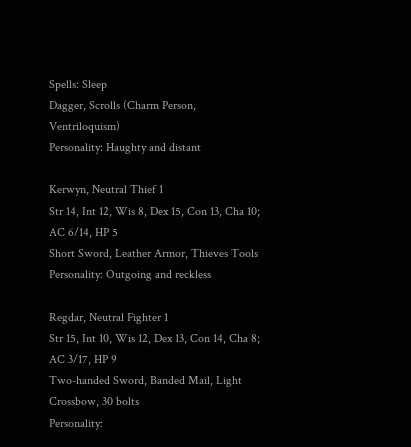Spells: Sleep
Dagger, Scrolls (Charm Person, Ventriloquism)
Personality: Haughty and distant

Kerwyn, Neutral Thief 1
Str 14, Int 12, Wis 8, Dex 15, Con 13, Cha 10; AC 6/14, HP 5
Short Sword, Leather Armor, Thieves Tools
Personality: Outgoing and reckless

Regdar, Neutral Fighter 1
Str 15, Int 10, Wis 12, Dex 13, Con 14, Cha 8; AC 3/17, HP 9
Two-handed Sword, Banded Mail, Light Crossbow, 30 bolts
Personality: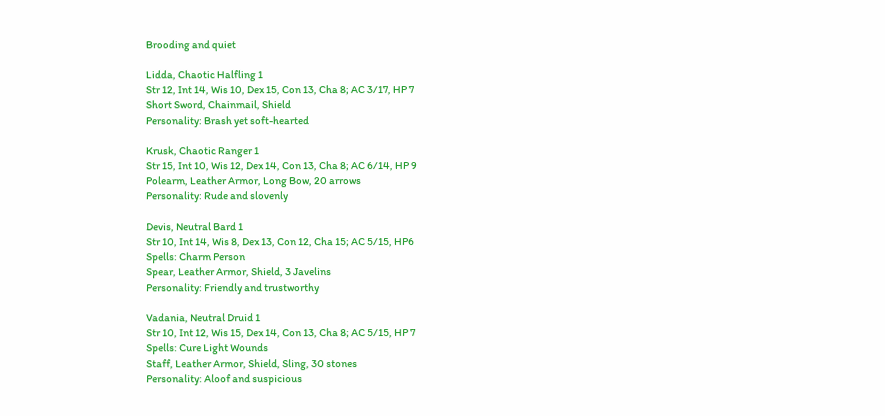Brooding and quiet

Lidda, Chaotic Halfling 1
Str 12, Int 14, Wis 10, Dex 15, Con 13, Cha 8; AC 3/17, HP 7
Short Sword, Chainmail, Shield
Personality: Brash yet soft-hearted

Krusk, Chaotic Ranger 1
Str 15, Int 10, Wis 12, Dex 14, Con 13, Cha 8; AC 6/14, HP 9
Polearm, Leather Armor, Long Bow, 20 arrows
Personality: Rude and slovenly

Devis, Neutral Bard 1
Str 10, Int 14, Wis 8, Dex 13, Con 12, Cha 15; AC 5/15, HP6
Spells: Charm Person
Spear, Leather Armor, Shield, 3 Javelins
Personality: Friendly and trustworthy

Vadania, Neutral Druid 1
Str 10, Int 12, Wis 15, Dex 14, Con 13, Cha 8; AC 5/15, HP 7
Spells: Cure Light Wounds
Staff, Leather Armor, Shield, Sling, 30 stones
Personality: Aloof and suspicious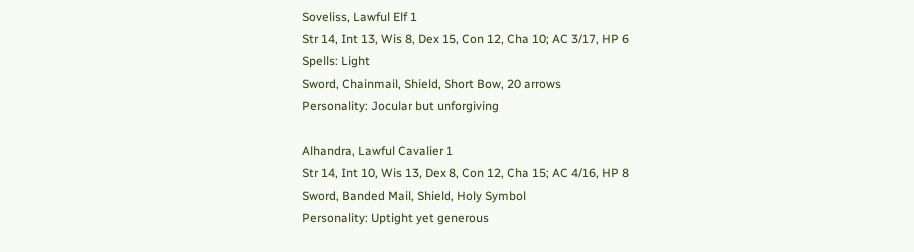Soveliss, Lawful Elf 1
Str 14, Int 13, Wis 8, Dex 15, Con 12, Cha 10; AC 3/17, HP 6
Spells: Light
Sword, Chainmail, Shield, Short Bow, 20 arrows
Personality: Jocular but unforgiving

Alhandra, Lawful Cavalier 1
Str 14, Int 10, Wis 13, Dex 8, Con 12, Cha 15; AC 4/16, HP 8
Sword, Banded Mail, Shield, Holy Symbol
Personality: Uptight yet generous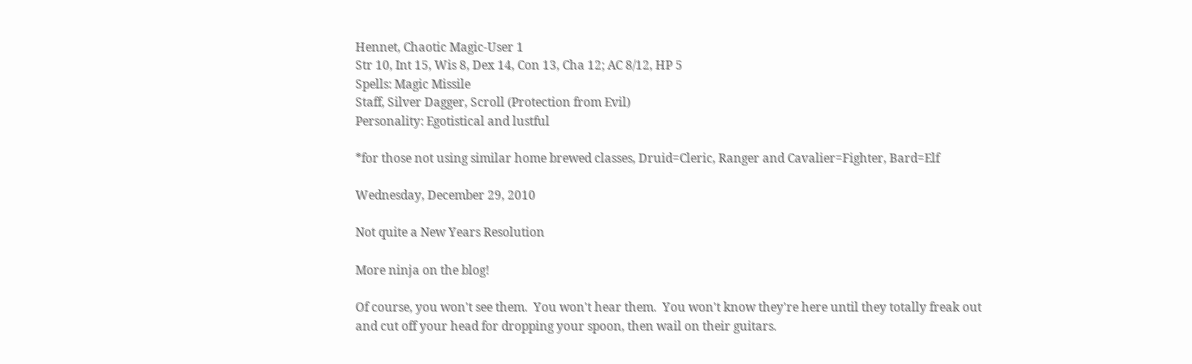Hennet, Chaotic Magic-User 1
Str 10, Int 15, Wis 8, Dex 14, Con 13, Cha 12; AC 8/12, HP 5
Spells: Magic Missile
Staff, Silver Dagger, Scroll (Protection from Evil)
Personality: Egotistical and lustful

*for those not using similar home brewed classes, Druid=Cleric, Ranger and Cavalier=Fighter, Bard=Elf

Wednesday, December 29, 2010

Not quite a New Years Resolution

More ninja on the blog!

Of course, you won't see them.  You won't hear them.  You won't know they're here until they totally freak out and cut off your head for dropping your spoon, then wail on their guitars.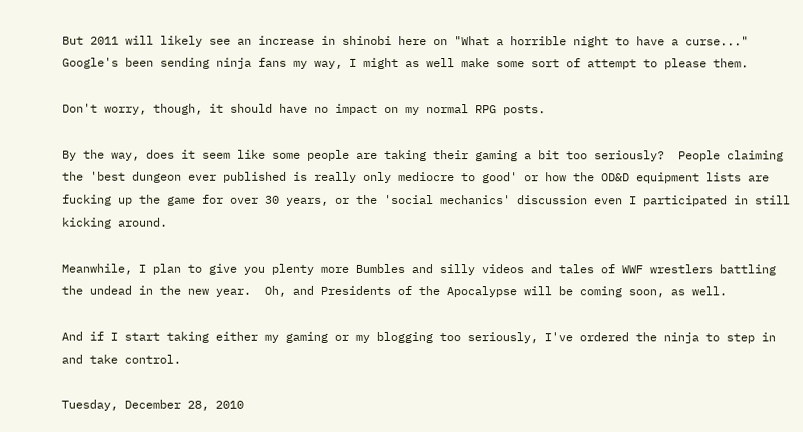But 2011 will likely see an increase in shinobi here on "What a horrible night to have a curse..."  Google's been sending ninja fans my way, I might as well make some sort of attempt to please them.

Don't worry, though, it should have no impact on my normal RPG posts.

By the way, does it seem like some people are taking their gaming a bit too seriously?  People claiming the 'best dungeon ever published is really only mediocre to good' or how the OD&D equipment lists are fucking up the game for over 30 years, or the 'social mechanics' discussion even I participated in still kicking around.

Meanwhile, I plan to give you plenty more Bumbles and silly videos and tales of WWF wrestlers battling the undead in the new year.  Oh, and Presidents of the Apocalypse will be coming soon, as well.

And if I start taking either my gaming or my blogging too seriously, I've ordered the ninja to step in and take control.

Tuesday, December 28, 2010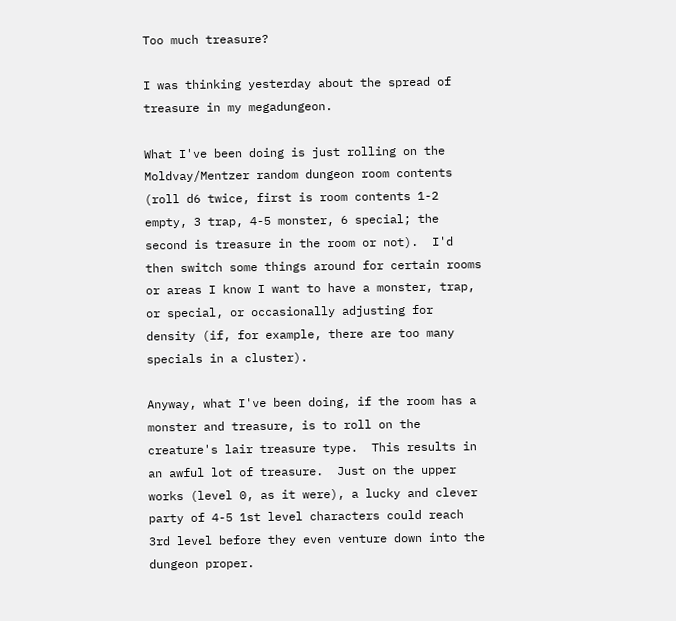Too much treasure?

I was thinking yesterday about the spread of treasure in my megadungeon.

What I've been doing is just rolling on the Moldvay/Mentzer random dungeon room contents (roll d6 twice, first is room contents 1-2 empty, 3 trap, 4-5 monster, 6 special; the second is treasure in the room or not).  I'd then switch some things around for certain rooms or areas I know I want to have a monster, trap, or special, or occasionally adjusting for density (if, for example, there are too many specials in a cluster).

Anyway, what I've been doing, if the room has a monster and treasure, is to roll on the creature's lair treasure type.  This results in an awful lot of treasure.  Just on the upper works (level 0, as it were), a lucky and clever party of 4-5 1st level characters could reach 3rd level before they even venture down into the dungeon proper.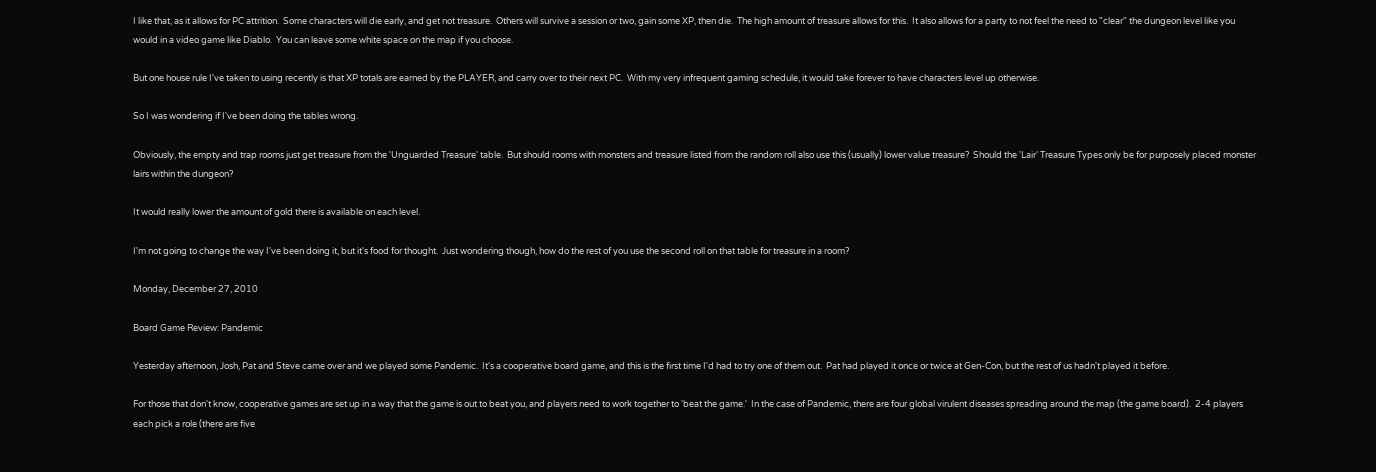I like that, as it allows for PC attrition.  Some characters will die early, and get not treasure.  Others will survive a session or two, gain some XP, then die.  The high amount of treasure allows for this.  It also allows for a party to not feel the need to "clear" the dungeon level like you would in a video game like Diablo.  You can leave some white space on the map if you choose.

But one house rule I've taken to using recently is that XP totals are earned by the PLAYER, and carry over to their next PC.  With my very infrequent gaming schedule, it would take forever to have characters level up otherwise.

So I was wondering if I've been doing the tables wrong.

Obviously, the empty and trap rooms just get treasure from the 'Unguarded Treasure' table.  But should rooms with monsters and treasure listed from the random roll also use this (usually) lower value treasure?  Should the 'Lair' Treasure Types only be for purposely placed monster lairs within the dungeon?

It would really lower the amount of gold there is available on each level.

I'm not going to change the way I've been doing it, but it's food for thought.  Just wondering though, how do the rest of you use the second roll on that table for treasure in a room?

Monday, December 27, 2010

Board Game Review: Pandemic

Yesterday afternoon, Josh, Pat and Steve came over and we played some Pandemic.  It's a cooperative board game, and this is the first time I'd had to try one of them out.  Pat had played it once or twice at Gen-Con, but the rest of us hadn't played it before.

For those that don't know, cooperative games are set up in a way that the game is out to beat you, and players need to work together to 'beat the game.'  In the case of Pandemic, there are four global virulent diseases spreading around the map (the game board).  2-4 players each pick a role (there are five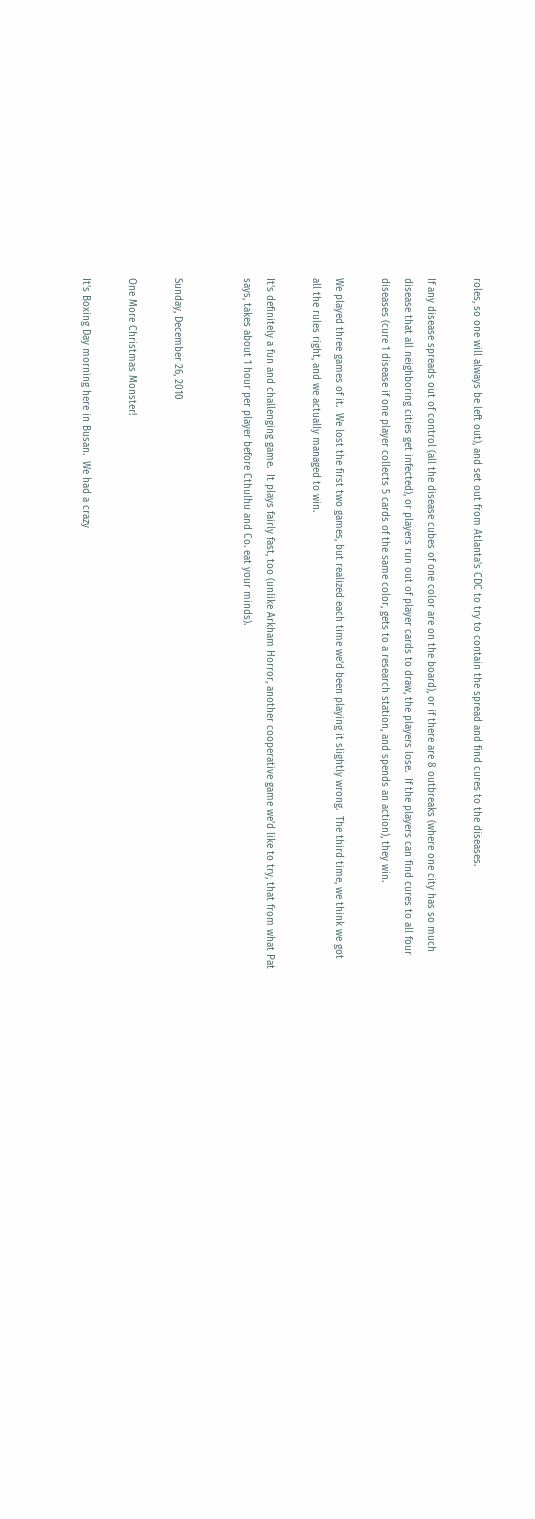roles, so one will always be left out), and set out from Atlanta's CDC to try to contain the spread and find cures to the diseases.

If any disease spreads out of control (all the disease cubes of one color are on the board), or if there are 8 outbreaks (where one city has so much disease that all neighboring cities get infected), or players run out of player cards to draw, the players lose.  If the players can find cures to all four diseases (cure 1 disease if one player collects 5 cards of the same color, gets to a research station, and spends an action), they win.

We played three games of it.  We lost the first two games, but realized each time we'd been playing it slightly wrong.  The third time, we think we got all the rules right, and we actually managed to win.

It's definitely a fun and challenging game.  It plays fairly fast, too (unlike Arkham Horror, another cooperative game we'd like to try, that from what Pat says, takes about 1 hour per player before Cthulhu and Co. eat your minds).


Sunday, December 26, 2010

One More Christmas Monster!

It's Boxing Day morning here in Busan.  We had a crazy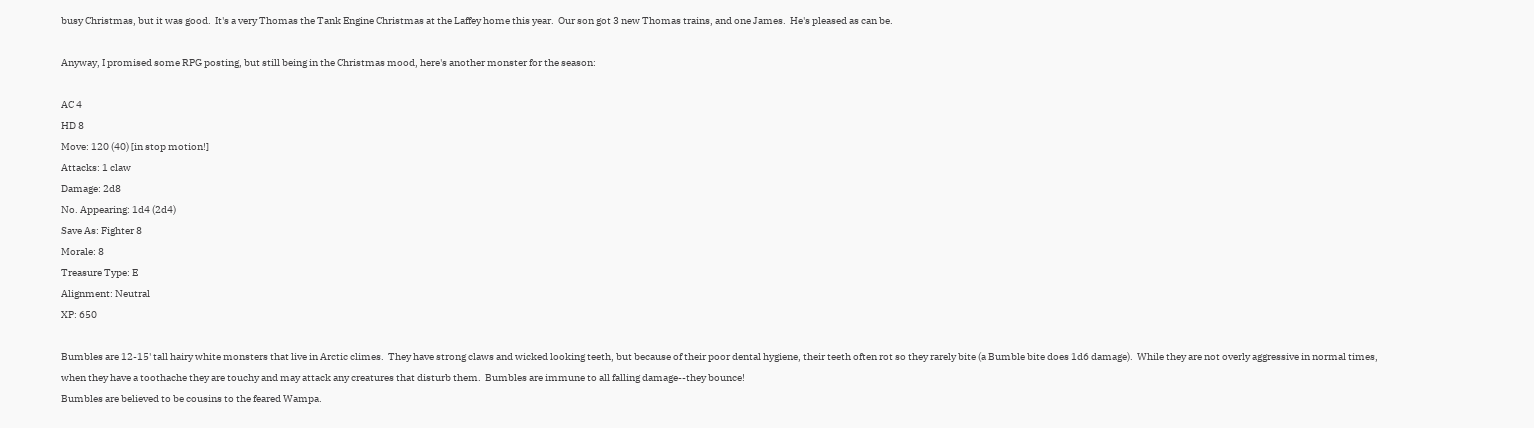busy Christmas, but it was good.  It's a very Thomas the Tank Engine Christmas at the Laffey home this year.  Our son got 3 new Thomas trains, and one James.  He's pleased as can be.

Anyway, I promised some RPG posting, but still being in the Christmas mood, here's another monster for the season:

AC 4
HD 8
Move: 120 (40) [in stop motion!]
Attacks: 1 claw
Damage: 2d8
No. Appearing: 1d4 (2d4)
Save As: Fighter 8
Morale: 8
Treasure Type: E
Alignment: Neutral
XP: 650

Bumbles are 12-15' tall hairy white monsters that live in Arctic climes.  They have strong claws and wicked looking teeth, but because of their poor dental hygiene, their teeth often rot so they rarely bite (a Bumble bite does 1d6 damage).  While they are not overly aggressive in normal times, when they have a toothache they are touchy and may attack any creatures that disturb them.  Bumbles are immune to all falling damage--they bounce!
Bumbles are believed to be cousins to the feared Wampa.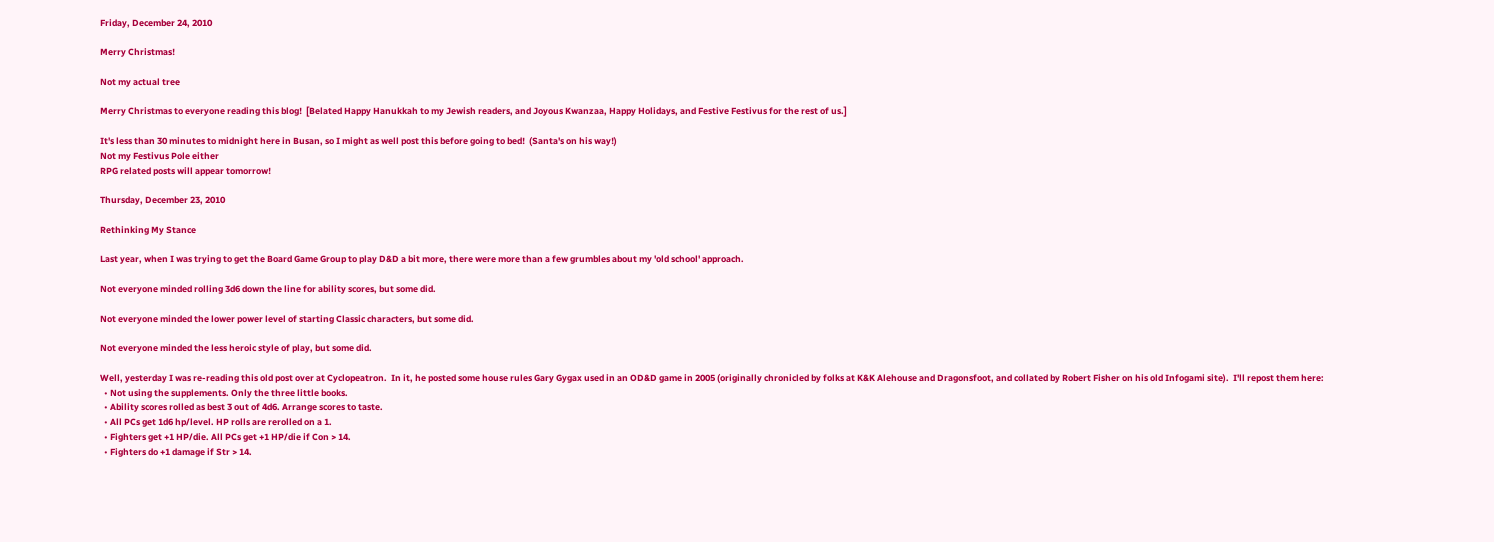Friday, December 24, 2010

Merry Christmas!

Not my actual tree

Merry Christmas to everyone reading this blog!  [Belated Happy Hanukkah to my Jewish readers, and Joyous Kwanzaa, Happy Holidays, and Festive Festivus for the rest of us.]

It's less than 30 minutes to midnight here in Busan, so I might as well post this before going to bed!  (Santa's on his way!)
Not my Festivus Pole either
RPG related posts will appear tomorrow!

Thursday, December 23, 2010

Rethinking My Stance

Last year, when I was trying to get the Board Game Group to play D&D a bit more, there were more than a few grumbles about my 'old school' approach.

Not everyone minded rolling 3d6 down the line for ability scores, but some did.

Not everyone minded the lower power level of starting Classic characters, but some did.

Not everyone minded the less heroic style of play, but some did.

Well, yesterday I was re-reading this old post over at Cyclopeatron.  In it, he posted some house rules Gary Gygax used in an OD&D game in 2005 (originally chronicled by folks at K&K Alehouse and Dragonsfoot, and collated by Robert Fisher on his old Infogami site).  I'll repost them here:
  • Not using the supplements. Only the three little books.
  • Ability scores rolled as best 3 out of 4d6. Arrange scores to taste.
  • All PCs get 1d6 hp/level. HP rolls are rerolled on a 1.
  • Fighters get +1 HP/die. All PCs get +1 HP/die if Con > 14.
  • Fighters do +1 damage if Str > 14.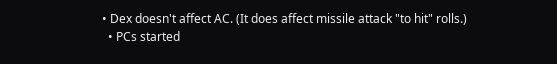• Dex doesn't affect AC. (It does affect missile attack "to hit" rolls.)
  • PCs started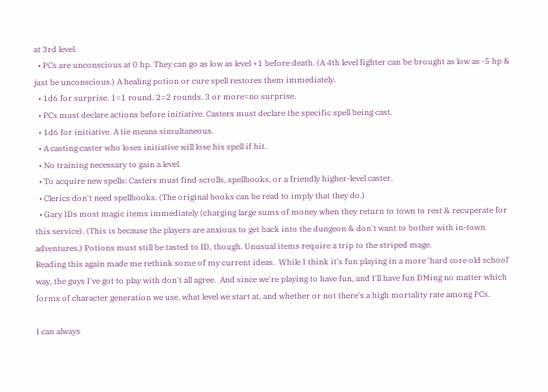at 3rd level.
  • PCs are unconscious at 0 hp. They can go as low as level +1 before death. (A 4th level fighter can be brought as low as -5 hp & just be unconscious.) A healing potion or cure spell restores them immediately.
  • 1d6 for surprise. 1=1 round. 2=2 rounds. 3 or more=no surprise.
  • PCs must declare actions before initiative. Casters must declare the specific spell being cast.
  • 1d6 for initiative. A tie means simultaneous.
  • A casting caster who loses initiative will lose his spell if hit.
  • No training necessary to gain a level.
  • To acquire new spells: Casters must find scrolls, spellbooks, or a friendly higher-level caster.
  • Clerics don't need spellbooks. (The original books can be read to imply that they do.)
  • Gary IDs most magic items immediately (charging large sums of money when they return to town to rest & recuperate for this service). (This is because the players are anxious to get back into the dungeon & don't want to bother with in-town adventures.) Potions must still be tasted to ID, though. Unusual items require a trip to the striped mage.
Reading this again made me rethink some of my current ideas.  While I think it's fun playing in a more 'hard core old school' way, the guys I've got to play with don't all agree.  And since we're playing to have fun, and I'll have fun DMing no matter which forms of character generation we use, what level we start at, and whether or not there's a high mortality rate among PCs.

I can always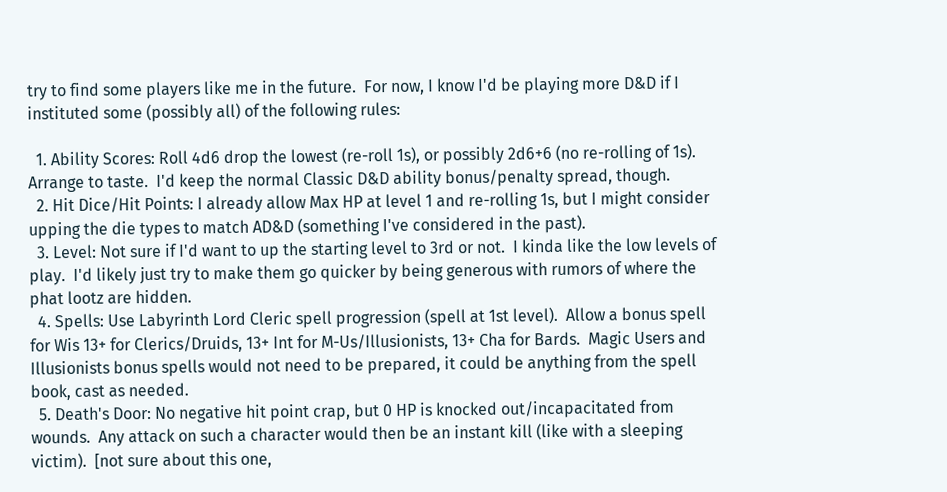try to find some players like me in the future.  For now, I know I'd be playing more D&D if I instituted some (possibly all) of the following rules:

  1. Ability Scores: Roll 4d6 drop the lowest (re-roll 1s), or possibly 2d6+6 (no re-rolling of 1s).  Arrange to taste.  I'd keep the normal Classic D&D ability bonus/penalty spread, though.
  2. Hit Dice/Hit Points: I already allow Max HP at level 1 and re-rolling 1s, but I might consider upping the die types to match AD&D (something I've considered in the past).
  3. Level: Not sure if I'd want to up the starting level to 3rd or not.  I kinda like the low levels of play.  I'd likely just try to make them go quicker by being generous with rumors of where the phat lootz are hidden.
  4. Spells: Use Labyrinth Lord Cleric spell progression (spell at 1st level).  Allow a bonus spell for Wis 13+ for Clerics/Druids, 13+ Int for M-Us/Illusionists, 13+ Cha for Bards.  Magic Users and Illusionists bonus spells would not need to be prepared, it could be anything from the spell book, cast as needed.
  5. Death's Door: No negative hit point crap, but 0 HP is knocked out/incapacitated from wounds.  Any attack on such a character would then be an instant kill (like with a sleeping victim).  [not sure about this one,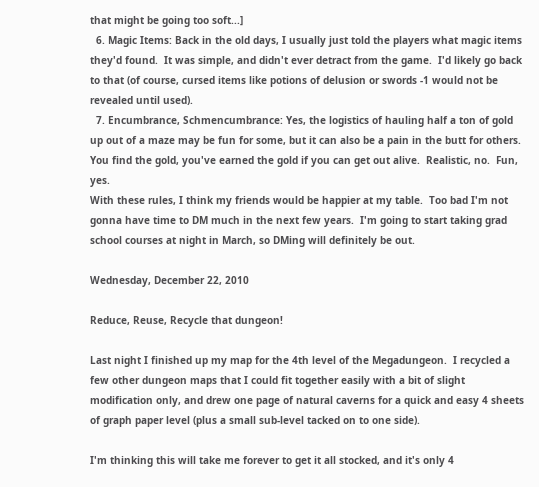that might be going too soft...]
  6. Magic Items: Back in the old days, I usually just told the players what magic items they'd found.  It was simple, and didn't ever detract from the game.  I'd likely go back to that (of course, cursed items like potions of delusion or swords -1 would not be revealed until used).
  7. Encumbrance, Schmencumbrance: Yes, the logistics of hauling half a ton of gold up out of a maze may be fun for some, but it can also be a pain in the butt for others.  You find the gold, you've earned the gold if you can get out alive.  Realistic, no.  Fun, yes.
With these rules, I think my friends would be happier at my table.  Too bad I'm not gonna have time to DM much in the next few years.  I'm going to start taking grad school courses at night in March, so DMing will definitely be out.

Wednesday, December 22, 2010

Reduce, Reuse, Recycle that dungeon!

Last night I finished up my map for the 4th level of the Megadungeon.  I recycled a few other dungeon maps that I could fit together easily with a bit of slight modification only, and drew one page of natural caverns for a quick and easy 4 sheets of graph paper level (plus a small sub-level tacked on to one side).

I'm thinking this will take me forever to get it all stocked, and it's only 4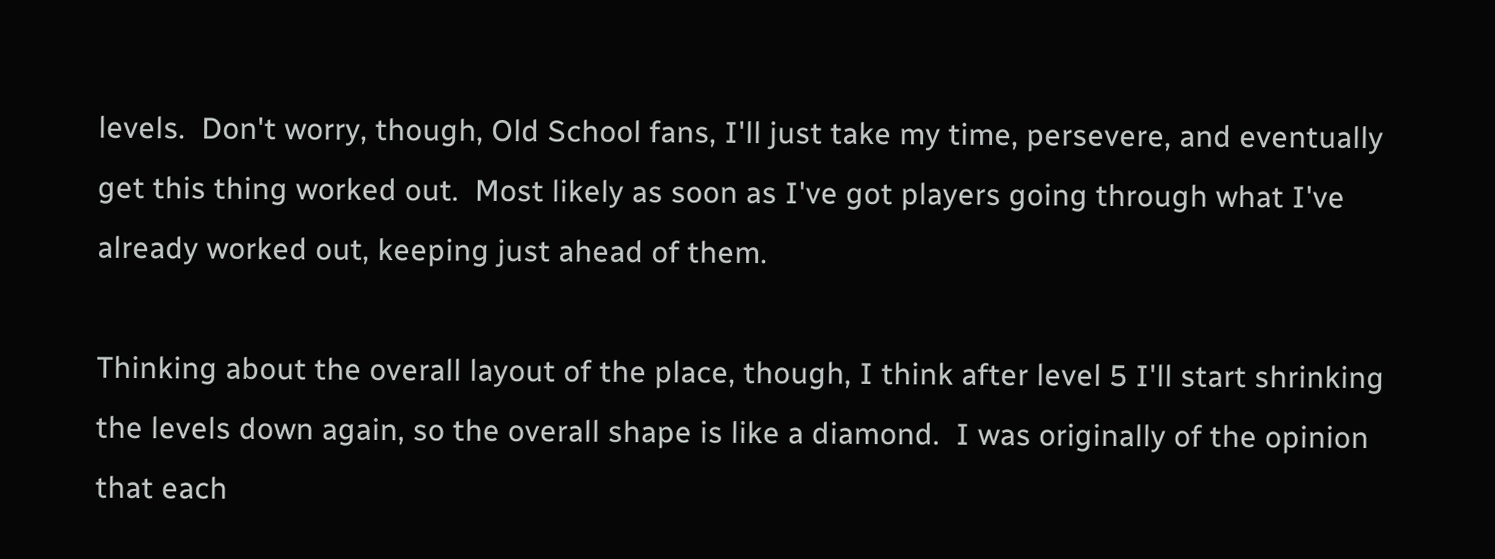levels.  Don't worry, though, Old School fans, I'll just take my time, persevere, and eventually get this thing worked out.  Most likely as soon as I've got players going through what I've already worked out, keeping just ahead of them.

Thinking about the overall layout of the place, though, I think after level 5 I'll start shrinking the levels down again, so the overall shape is like a diamond.  I was originally of the opinion that each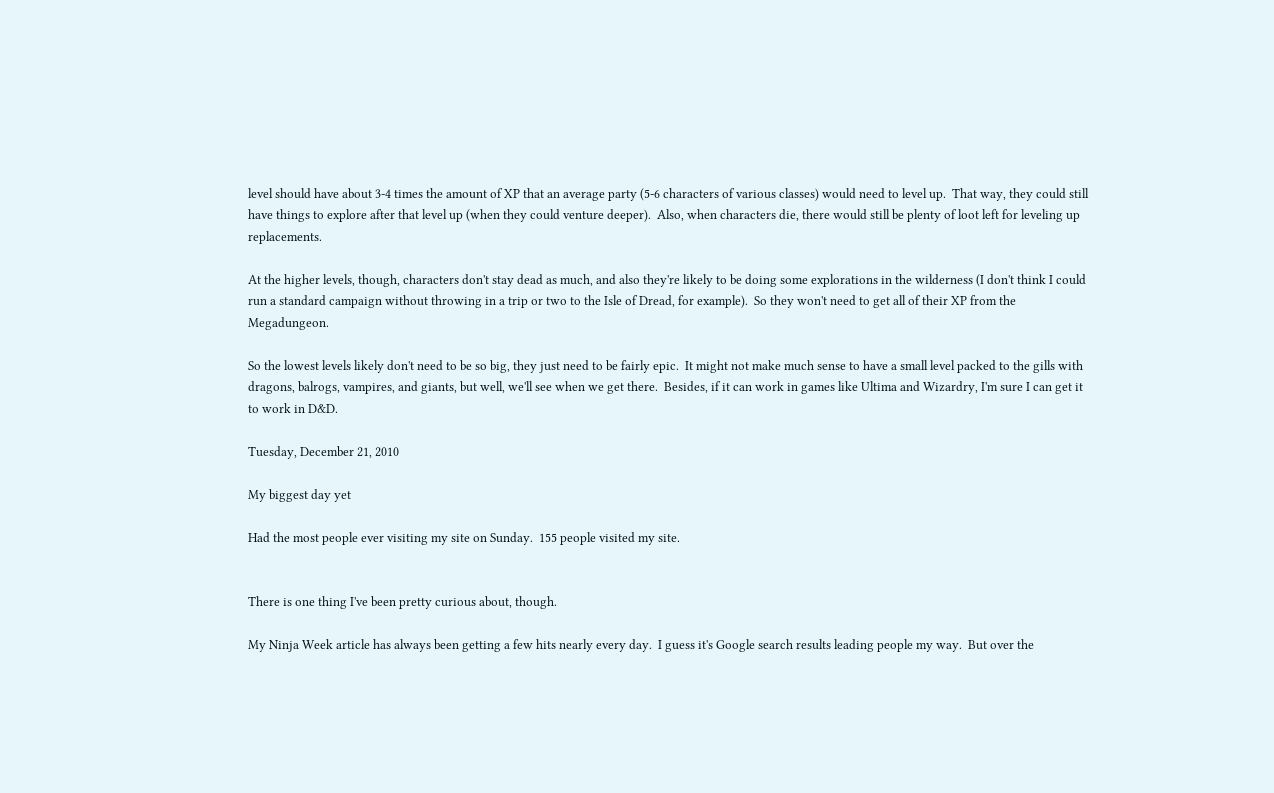level should have about 3-4 times the amount of XP that an average party (5-6 characters of various classes) would need to level up.  That way, they could still have things to explore after that level up (when they could venture deeper).  Also, when characters die, there would still be plenty of loot left for leveling up replacements.

At the higher levels, though, characters don't stay dead as much, and also they're likely to be doing some explorations in the wilderness (I don't think I could run a standard campaign without throwing in a trip or two to the Isle of Dread, for example).  So they won't need to get all of their XP from the Megadungeon.

So the lowest levels likely don't need to be so big, they just need to be fairly epic.  It might not make much sense to have a small level packed to the gills with dragons, balrogs, vampires, and giants, but well, we'll see when we get there.  Besides, if it can work in games like Ultima and Wizardry, I'm sure I can get it to work in D&D.

Tuesday, December 21, 2010

My biggest day yet

Had the most people ever visiting my site on Sunday.  155 people visited my site.


There is one thing I've been pretty curious about, though.

My Ninja Week article has always been getting a few hits nearly every day.  I guess it's Google search results leading people my way.  But over the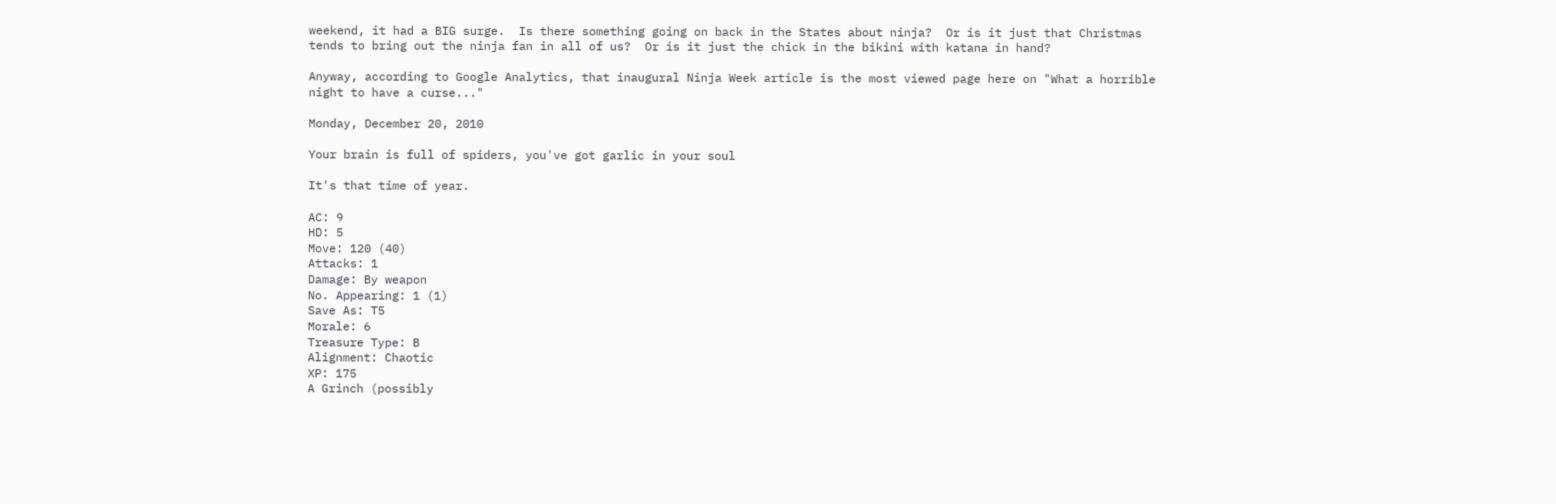weekend, it had a BIG surge.  Is there something going on back in the States about ninja?  Or is it just that Christmas tends to bring out the ninja fan in all of us?  Or is it just the chick in the bikini with katana in hand?

Anyway, according to Google Analytics, that inaugural Ninja Week article is the most viewed page here on "What a horrible night to have a curse..."

Monday, December 20, 2010

Your brain is full of spiders, you've got garlic in your soul

It's that time of year.

AC: 9
HD: 5
Move: 120 (40)
Attacks: 1
Damage: By weapon
No. Appearing: 1 (1)
Save As: T5
Morale: 6
Treasure Type: B
Alignment: Chaotic
XP: 175
A Grinch (possibly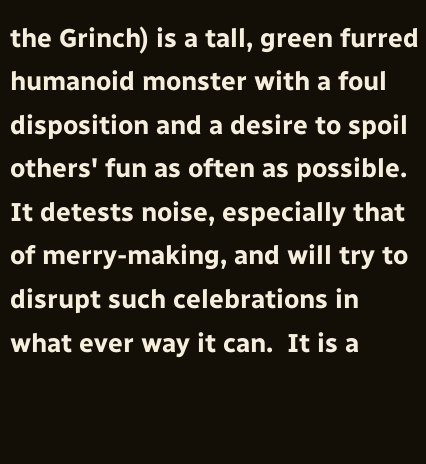the Grinch) is a tall, green furred humanoid monster with a foul disposition and a desire to spoil others' fun as often as possible.  It detests noise, especially that of merry-making, and will try to disrupt such celebrations in what ever way it can.  It is a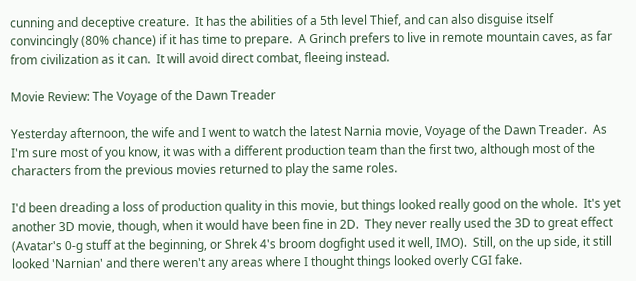cunning and deceptive creature.  It has the abilities of a 5th level Thief, and can also disguise itself convincingly (80% chance) if it has time to prepare.  A Grinch prefers to live in remote mountain caves, as far from civilization as it can.  It will avoid direct combat, fleeing instead.

Movie Review: The Voyage of the Dawn Treader

Yesterday afternoon, the wife and I went to watch the latest Narnia movie, Voyage of the Dawn Treader.  As I'm sure most of you know, it was with a different production team than the first two, although most of the characters from the previous movies returned to play the same roles.

I'd been dreading a loss of production quality in this movie, but things looked really good on the whole.  It's yet another 3D movie, though, when it would have been fine in 2D.  They never really used the 3D to great effect (Avatar's 0-g stuff at the beginning, or Shrek 4's broom dogfight used it well, IMO).  Still, on the up side, it still looked 'Narnian' and there weren't any areas where I thought things looked overly CGI fake.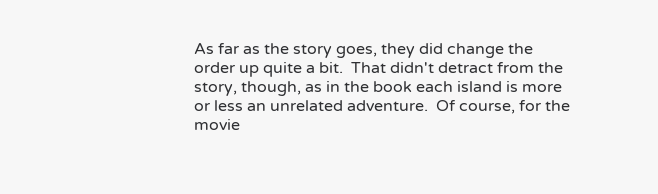As far as the story goes, they did change the order up quite a bit.  That didn't detract from the story, though, as in the book each island is more or less an unrelated adventure.  Of course, for the movie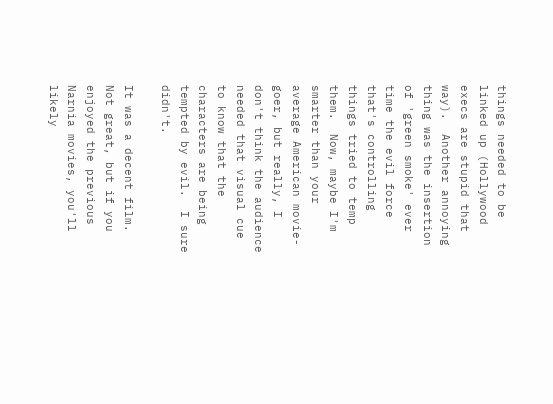things needed to be linked up (Hollywood execs are stupid that way).  Another annoying thing was the insertion of 'green smoke' ever time the evil force that's controlling things tried to temp them.  Now, maybe I'm smarter than your average American movie-goer, but really, I don't think the audience needed that visual cue to know that the characters are being tempted by evil.  I sure didn't.

It was a decent film.  Not great, but if you enjoyed the previous Narnia movies, you'll likely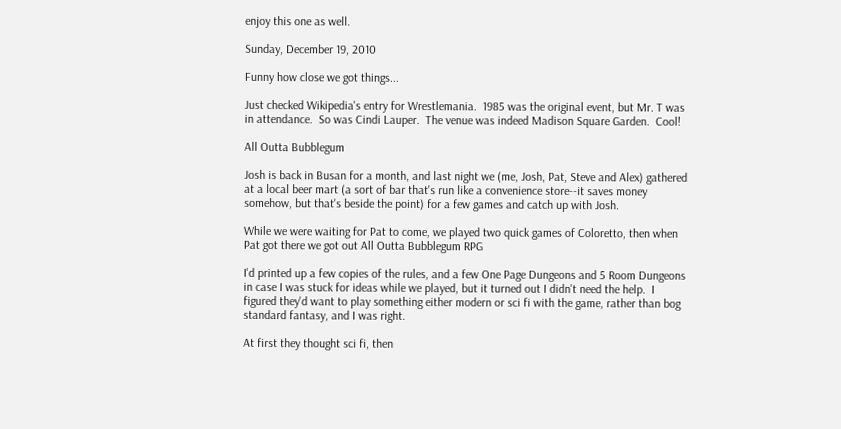enjoy this one as well.

Sunday, December 19, 2010

Funny how close we got things...

Just checked Wikipedia's entry for Wrestlemania.  1985 was the original event, but Mr. T was in attendance.  So was Cindi Lauper.  The venue was indeed Madison Square Garden.  Cool!

All Outta Bubblegum

Josh is back in Busan for a month, and last night we (me, Josh, Pat, Steve and Alex) gathered at a local beer mart (a sort of bar that's run like a convenience store--it saves money somehow, but that's beside the point) for a few games and catch up with Josh.

While we were waiting for Pat to come, we played two quick games of Coloretto, then when Pat got there we got out All Outta Bubblegum RPG

I'd printed up a few copies of the rules, and a few One Page Dungeons and 5 Room Dungeons in case I was stuck for ideas while we played, but it turned out I didn't need the help.  I figured they'd want to play something either modern or sci fi with the game, rather than bog standard fantasy, and I was right.

At first they thought sci fi, then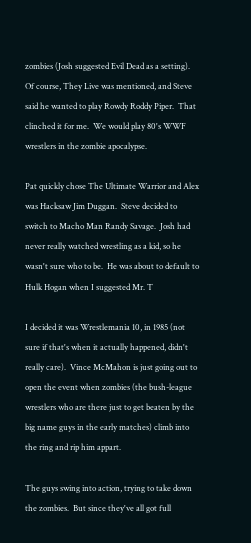zombies (Josh suggested Evil Dead as a setting).  Of course, They Live was mentioned, and Steve said he wanted to play Rowdy Roddy Piper.  That clinched it for me.  We would play 80's WWF wrestlers in the zombie apocalypse.

Pat quickly chose The Ultimate Warrior and Alex was Hacksaw Jim Duggan.  Steve decided to switch to Macho Man Randy Savage.  Josh had never really watched wrestling as a kid, so he wasn't sure who to be.  He was about to default to Hulk Hogan when I suggested Mr. T

I decided it was Wrestlemania 10, in 1985 (not sure if that's when it actually happened, didn't really care).  Vince McMahon is just going out to open the event when zombies (the bush-league wrestlers who are there just to get beaten by the big name guys in the early matches) climb into the ring and rip him appart.

The guys swing into action, trying to take down the zombies.  But since they've all got full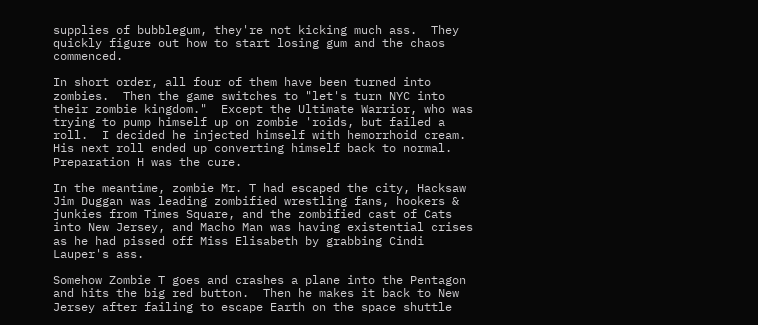supplies of bubblegum, they're not kicking much ass.  They quickly figure out how to start losing gum and the chaos commenced.

In short order, all four of them have been turned into zombies.  Then the game switches to "let's turn NYC into their zombie kingdom."  Except the Ultimate Warrior, who was trying to pump himself up on zombie 'roids, but failed a roll.  I decided he injected himself with hemorrhoid cream.  His next roll ended up converting himself back to normal.  Preparation H was the cure.

In the meantime, zombie Mr. T had escaped the city, Hacksaw Jim Duggan was leading zombified wrestling fans, hookers & junkies from Times Square, and the zombified cast of Cats into New Jersey, and Macho Man was having existential crises as he had pissed off Miss Elisabeth by grabbing Cindi Lauper's ass.

Somehow Zombie T goes and crashes a plane into the Pentagon and hits the big red button.  Then he makes it back to New Jersey after failing to escape Earth on the space shuttle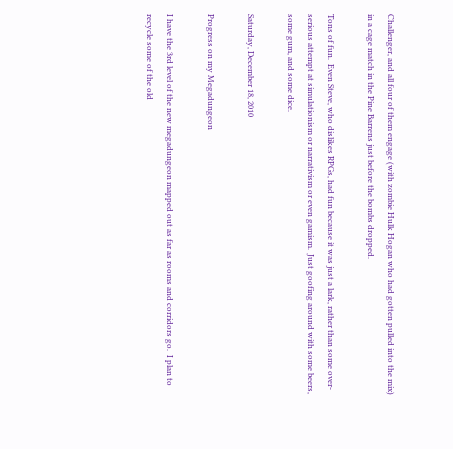Challenger, and all four of them engage (with zombie Hulk Hogan who had gotten pulled into the mix) in a cage match in the Pine Barrens just before the bombs dropped.

Tons of fun.  Even Steve, who dislikes RPGs, had fun because it was just a lark, rather than some over-serious attempt at simulationism or narrativism or even gamism.  Just goofing around with some beers, some gum, and some dice.

Saturday, December 18, 2010

Progress on my Megadungeon

I have the 3rd level of the new megadungeon mapped out as far as rooms and corridors go.  I plan to recycle some of the old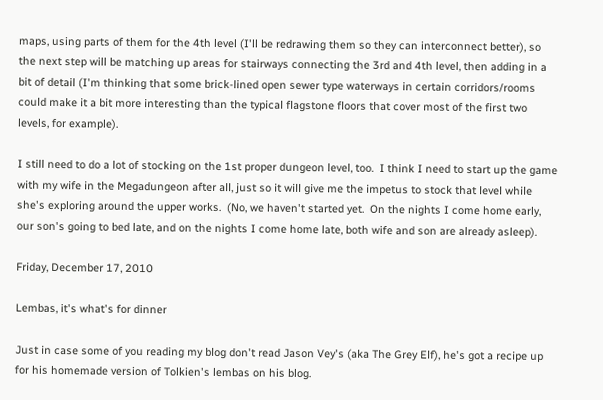maps, using parts of them for the 4th level (I'll be redrawing them so they can interconnect better), so the next step will be matching up areas for stairways connecting the 3rd and 4th level, then adding in a bit of detail (I'm thinking that some brick-lined open sewer type waterways in certain corridors/rooms could make it a bit more interesting than the typical flagstone floors that cover most of the first two levels, for example).

I still need to do a lot of stocking on the 1st proper dungeon level, too.  I think I need to start up the game with my wife in the Megadungeon after all, just so it will give me the impetus to stock that level while she's exploring around the upper works.  (No, we haven't started yet.  On the nights I come home early, our son's going to bed late, and on the nights I come home late, both wife and son are already asleep).

Friday, December 17, 2010

Lembas, it's what's for dinner

Just in case some of you reading my blog don't read Jason Vey's (aka The Grey Elf), he's got a recipe up for his homemade version of Tolkien's lembas on his blog.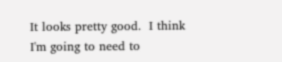It looks pretty good.  I think I'm going to need to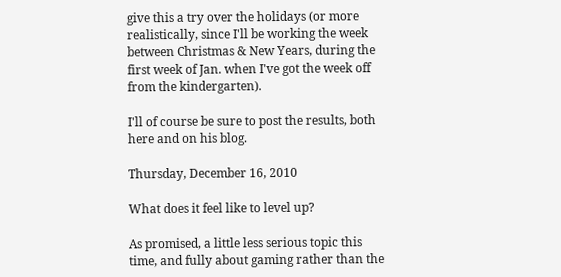give this a try over the holidays (or more realistically, since I'll be working the week between Christmas & New Years, during the first week of Jan. when I've got the week off from the kindergarten).

I'll of course be sure to post the results, both here and on his blog.

Thursday, December 16, 2010

What does it feel like to level up?

As promised, a little less serious topic this time, and fully about gaming rather than the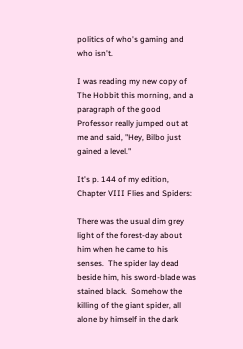politics of who's gaming and who isn't.

I was reading my new copy of The Hobbit this morning, and a paragraph of the good Professor really jumped out at me and said, "Hey, Bilbo just gained a level."

It's p. 144 of my edition, Chapter VIII Flies and Spiders:

There was the usual dim grey light of the forest-day about him when he came to his senses.  The spider lay dead beside him, his sword-blade was stained black.  Somehow the killing of the giant spider, all alone by himself in the dark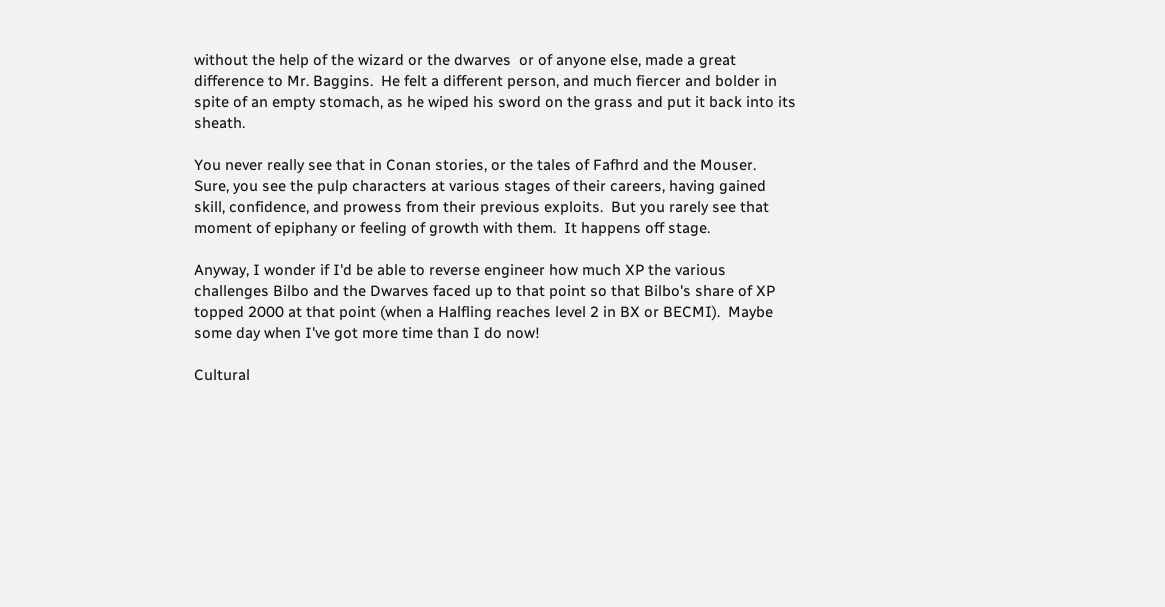without the help of the wizard or the dwarves  or of anyone else, made a great difference to Mr. Baggins.  He felt a different person, and much fiercer and bolder in spite of an empty stomach, as he wiped his sword on the grass and put it back into its sheath.

You never really see that in Conan stories, or the tales of Fafhrd and the Mouser.  Sure, you see the pulp characters at various stages of their careers, having gained skill, confidence, and prowess from their previous exploits.  But you rarely see that moment of epiphany or feeling of growth with them.  It happens off stage.

Anyway, I wonder if I'd be able to reverse engineer how much XP the various challenges Bilbo and the Dwarves faced up to that point so that Bilbo's share of XP topped 2000 at that point (when a Halfling reaches level 2 in BX or BECMI).  Maybe some day when I've got more time than I do now!

Cultural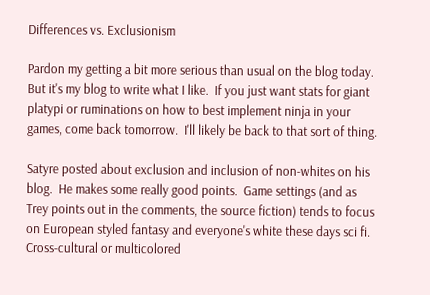Differences vs. Exclusionism

Pardon my getting a bit more serious than usual on the blog today.  But it's my blog to write what I like.  If you just want stats for giant platypi or ruminations on how to best implement ninja in your games, come back tomorrow.  I'll likely be back to that sort of thing.

Satyre posted about exclusion and inclusion of non-whites on his blog.  He makes some really good points.  Game settings (and as Trey points out in the comments, the source fiction) tends to focus on European styled fantasy and everyone's white these days sci fi.  Cross-cultural or multicolored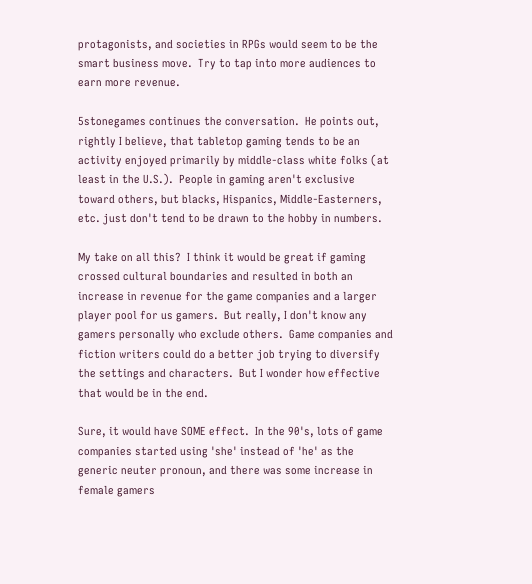protagonists, and societies in RPGs would seem to be the smart business move.  Try to tap into more audiences to earn more revenue.

5stonegames continues the conversation.  He points out, rightly I believe, that tabletop gaming tends to be an activity enjoyed primarily by middle-class white folks (at least in the U.S.).  People in gaming aren't exclusive toward others, but blacks, Hispanics, Middle-Easterners, etc. just don't tend to be drawn to the hobby in numbers.

My take on all this?  I think it would be great if gaming crossed cultural boundaries and resulted in both an increase in revenue for the game companies and a larger player pool for us gamers.  But really, I don't know any gamers personally who exclude others.  Game companies and fiction writers could do a better job trying to diversify the settings and characters.  But I wonder how effective that would be in the end.

Sure, it would have SOME effect.  In the 90's, lots of game companies started using 'she' instead of 'he' as the generic neuter pronoun, and there was some increase in female gamers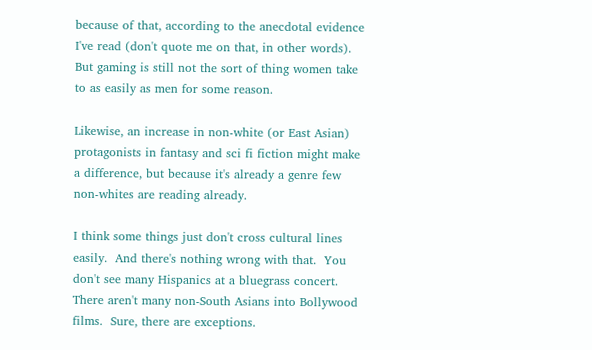because of that, according to the anecdotal evidence I've read (don't quote me on that, in other words).  But gaming is still not the sort of thing women take to as easily as men for some reason.

Likewise, an increase in non-white (or East Asian) protagonists in fantasy and sci fi fiction might make a difference, but because it's already a genre few non-whites are reading already.

I think some things just don't cross cultural lines easily.  And there's nothing wrong with that.  You don't see many Hispanics at a bluegrass concert.  There aren't many non-South Asians into Bollywood films.  Sure, there are exceptions.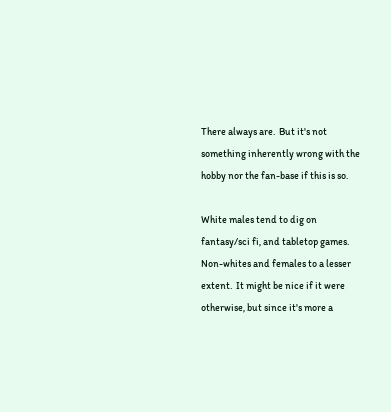There always are.  But it's not something inherently wrong with the hobby nor the fan-base if this is so.

White males tend to dig on fantasy/sci fi, and tabletop games.  Non-whites and females to a lesser extent.  It might be nice if it were otherwise, but since it's more a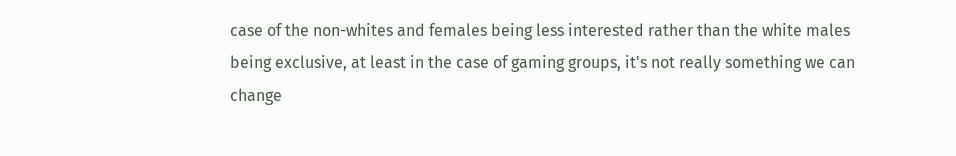case of the non-whites and females being less interested rather than the white males being exclusive, at least in the case of gaming groups, it's not really something we can change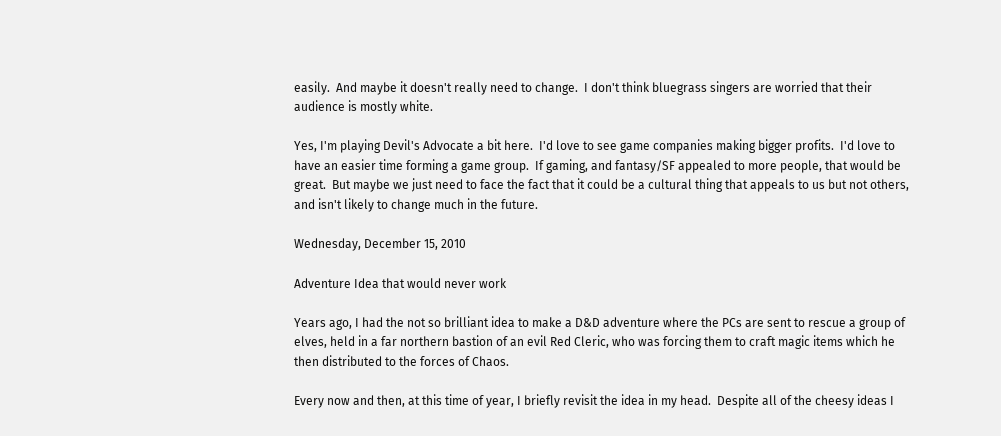easily.  And maybe it doesn't really need to change.  I don't think bluegrass singers are worried that their audience is mostly white.

Yes, I'm playing Devil's Advocate a bit here.  I'd love to see game companies making bigger profits.  I'd love to have an easier time forming a game group.  If gaming, and fantasy/SF appealed to more people, that would be great.  But maybe we just need to face the fact that it could be a cultural thing that appeals to us but not others, and isn't likely to change much in the future.

Wednesday, December 15, 2010

Adventure Idea that would never work

Years ago, I had the not so brilliant idea to make a D&D adventure where the PCs are sent to rescue a group of elves, held in a far northern bastion of an evil Red Cleric, who was forcing them to craft magic items which he then distributed to the forces of Chaos.

Every now and then, at this time of year, I briefly revisit the idea in my head.  Despite all of the cheesy ideas I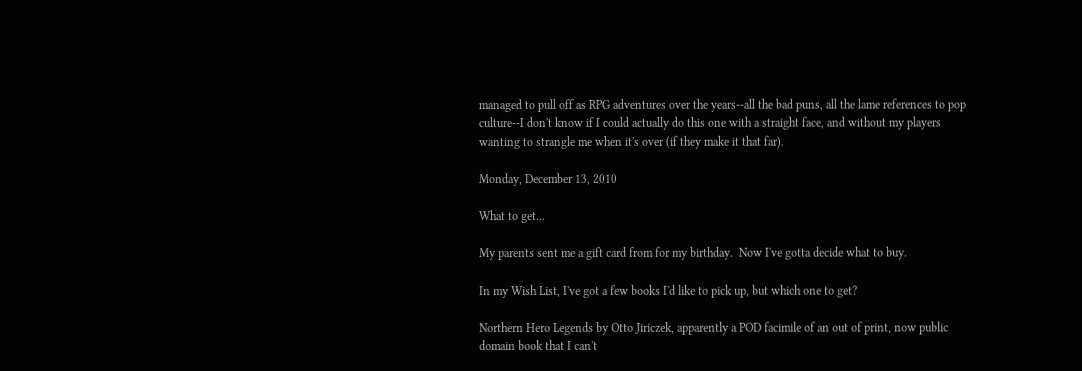managed to pull off as RPG adventures over the years--all the bad puns, all the lame references to pop culture--I don't know if I could actually do this one with a straight face, and without my players wanting to strangle me when it's over (if they make it that far).

Monday, December 13, 2010

What to get...

My parents sent me a gift card from for my birthday.  Now I've gotta decide what to buy.

In my Wish List, I've got a few books I'd like to pick up, but which one to get?

Northern Hero Legends by Otto Jiriczek, apparently a POD facimile of an out of print, now public domain book that I can't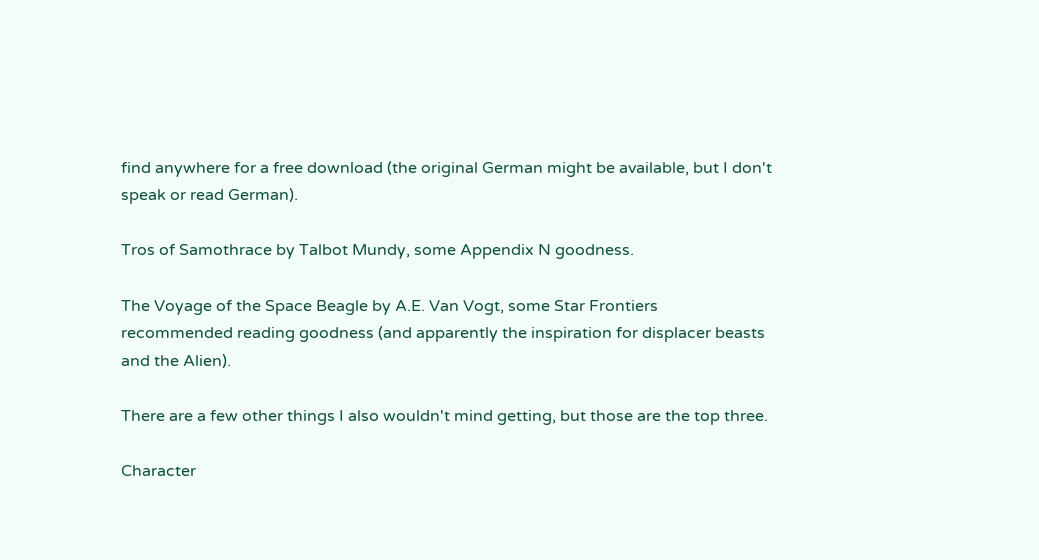find anywhere for a free download (the original German might be available, but I don't speak or read German).

Tros of Samothrace by Talbot Mundy, some Appendix N goodness.

The Voyage of the Space Beagle by A.E. Van Vogt, some Star Frontiers recommended reading goodness (and apparently the inspiration for displacer beasts and the Alien).

There are a few other things I also wouldn't mind getting, but those are the top three.

Character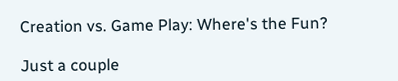Creation vs. Game Play: Where's the Fun?

Just a couple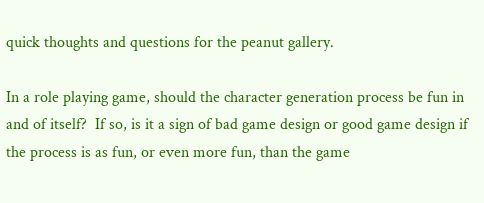quick thoughts and questions for the peanut gallery.

In a role playing game, should the character generation process be fun in and of itself?  If so, is it a sign of bad game design or good game design if the process is as fun, or even more fun, than the game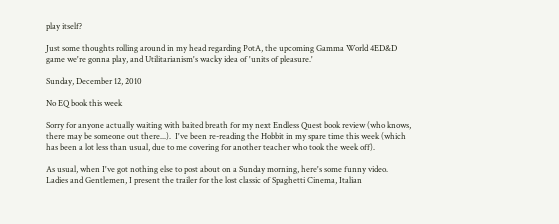play itself?

Just some thoughts rolling around in my head regarding PotA, the upcoming Gamma World 4ED&D game we're gonna play, and Utilitarianism's wacky idea of 'units of pleasure.'

Sunday, December 12, 2010

No EQ book this week

Sorry for anyone actually waiting with baited breath for my next Endless Quest book review (who knows, there may be someone out there...).  I've been re-reading the Hobbit in my spare time this week (which has been a lot less than usual, due to me covering for another teacher who took the week off).

As usual, when I've got nothing else to post about on a Sunday morning, here's some funny video.  Ladies and Gentlemen, I present the trailer for the lost classic of Spaghetti Cinema, Italian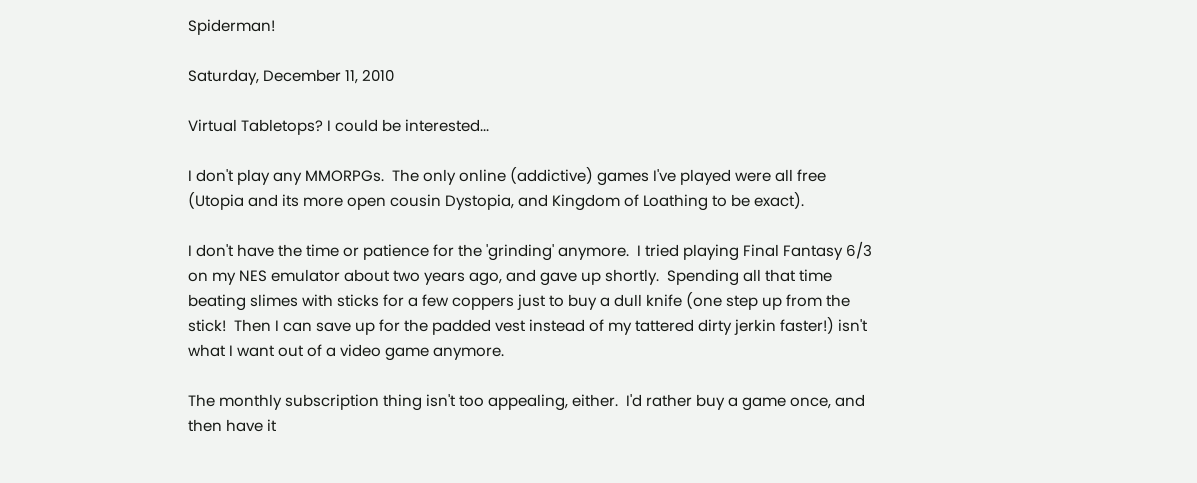Spiderman!

Saturday, December 11, 2010

Virtual Tabletops? I could be interested...

I don't play any MMORPGs.  The only online (addictive) games I've played were all free (Utopia and its more open cousin Dystopia, and Kingdom of Loathing to be exact).

I don't have the time or patience for the 'grinding' anymore.  I tried playing Final Fantasy 6/3 on my NES emulator about two years ago, and gave up shortly.  Spending all that time beating slimes with sticks for a few coppers just to buy a dull knife (one step up from the stick!  Then I can save up for the padded vest instead of my tattered dirty jerkin faster!) isn't what I want out of a video game anymore.

The monthly subscription thing isn't too appealing, either.  I'd rather buy a game once, and then have it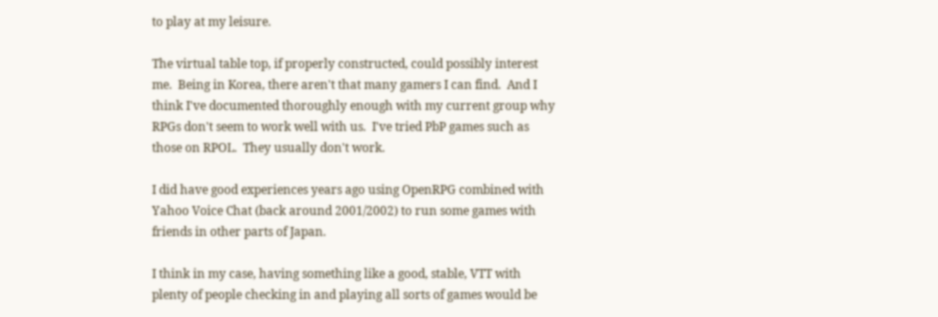to play at my leisure.

The virtual table top, if properly constructed, could possibly interest me.  Being in Korea, there aren't that many gamers I can find.  And I think I've documented thoroughly enough with my current group why RPGs don't seem to work well with us.  I've tried PbP games such as those on RPOL.  They usually don't work.

I did have good experiences years ago using OpenRPG combined with Yahoo Voice Chat (back around 2001/2002) to run some games with friends in other parts of Japan.

I think in my case, having something like a good, stable, VTT with plenty of people checking in and playing all sorts of games would be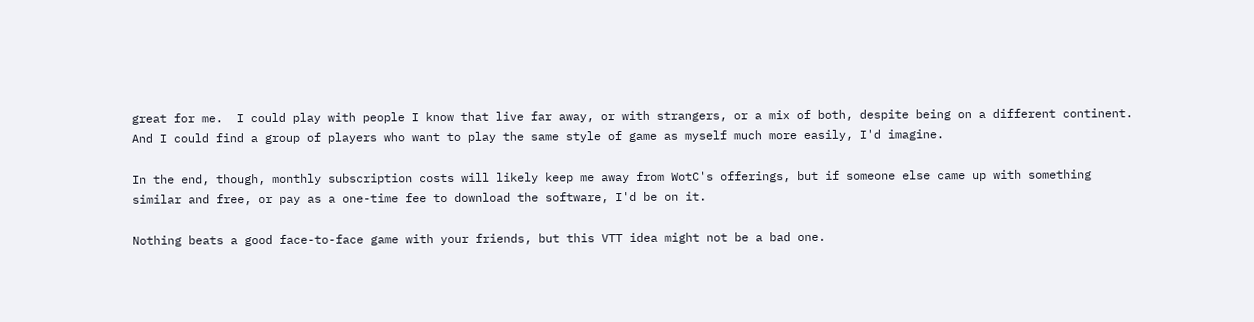great for me.  I could play with people I know that live far away, or with strangers, or a mix of both, despite being on a different continent.  And I could find a group of players who want to play the same style of game as myself much more easily, I'd imagine.

In the end, though, monthly subscription costs will likely keep me away from WotC's offerings, but if someone else came up with something similar and free, or pay as a one-time fee to download the software, I'd be on it.

Nothing beats a good face-to-face game with your friends, but this VTT idea might not be a bad one.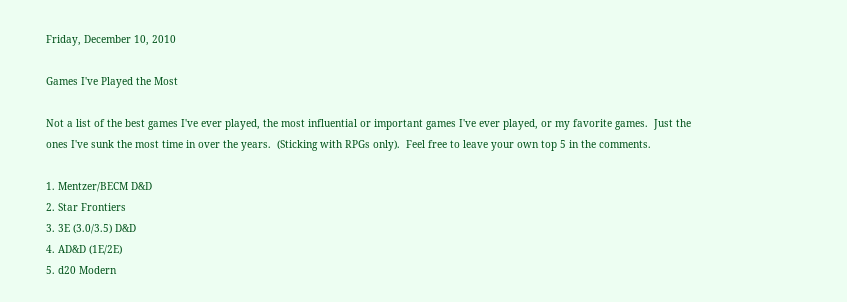Friday, December 10, 2010

Games I've Played the Most

Not a list of the best games I've ever played, the most influential or important games I've ever played, or my favorite games.  Just the ones I've sunk the most time in over the years.  (Sticking with RPGs only).  Feel free to leave your own top 5 in the comments.

1. Mentzer/BECM D&D
2. Star Frontiers
3. 3E (3.0/3.5) D&D
4. AD&D (1E/2E)
5. d20 Modern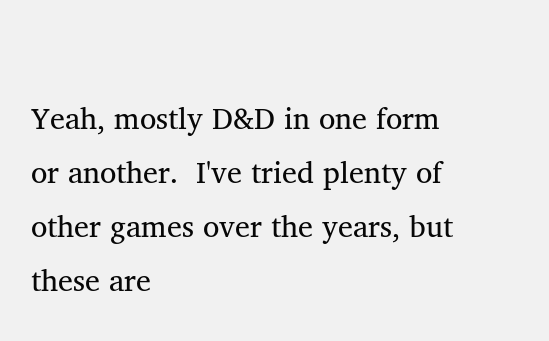Yeah, mostly D&D in one form or another.  I've tried plenty of other games over the years, but these are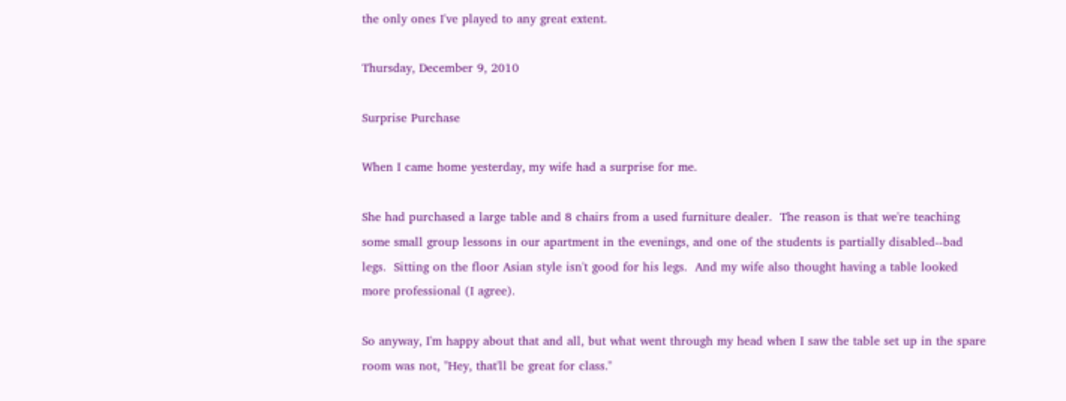the only ones I've played to any great extent.

Thursday, December 9, 2010

Surprise Purchase

When I came home yesterday, my wife had a surprise for me.

She had purchased a large table and 8 chairs from a used furniture dealer.  The reason is that we're teaching some small group lessons in our apartment in the evenings, and one of the students is partially disabled--bad legs.  Sitting on the floor Asian style isn't good for his legs.  And my wife also thought having a table looked more professional (I agree).

So anyway, I'm happy about that and all, but what went through my head when I saw the table set up in the spare room was not, "Hey, that'll be great for class."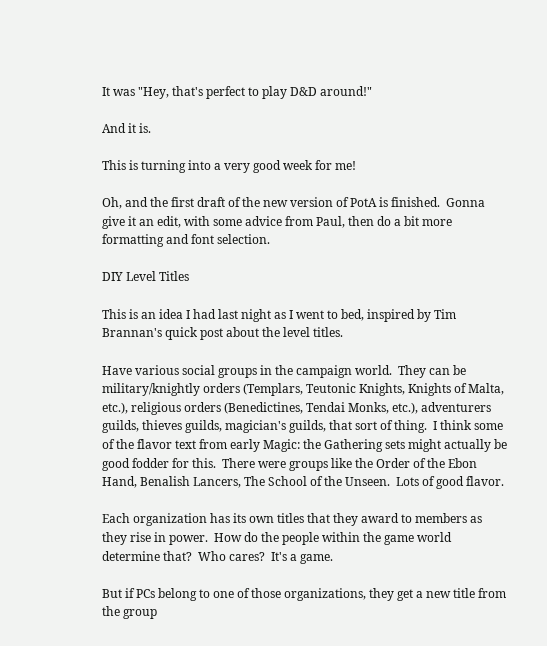It was "Hey, that's perfect to play D&D around!"

And it is.

This is turning into a very good week for me!

Oh, and the first draft of the new version of PotA is finished.  Gonna give it an edit, with some advice from Paul, then do a bit more formatting and font selection.

DIY Level Titles

This is an idea I had last night as I went to bed, inspired by Tim Brannan's quick post about the level titles.

Have various social groups in the campaign world.  They can be military/knightly orders (Templars, Teutonic Knights, Knights of Malta, etc.), religious orders (Benedictines, Tendai Monks, etc.), adventurers guilds, thieves guilds, magician's guilds, that sort of thing.  I think some of the flavor text from early Magic: the Gathering sets might actually be good fodder for this.  There were groups like the Order of the Ebon Hand, Benalish Lancers, The School of the Unseen.  Lots of good flavor.

Each organization has its own titles that they award to members as they rise in power.  How do the people within the game world determine that?  Who cares?  It's a game.

But if PCs belong to one of those organizations, they get a new title from the group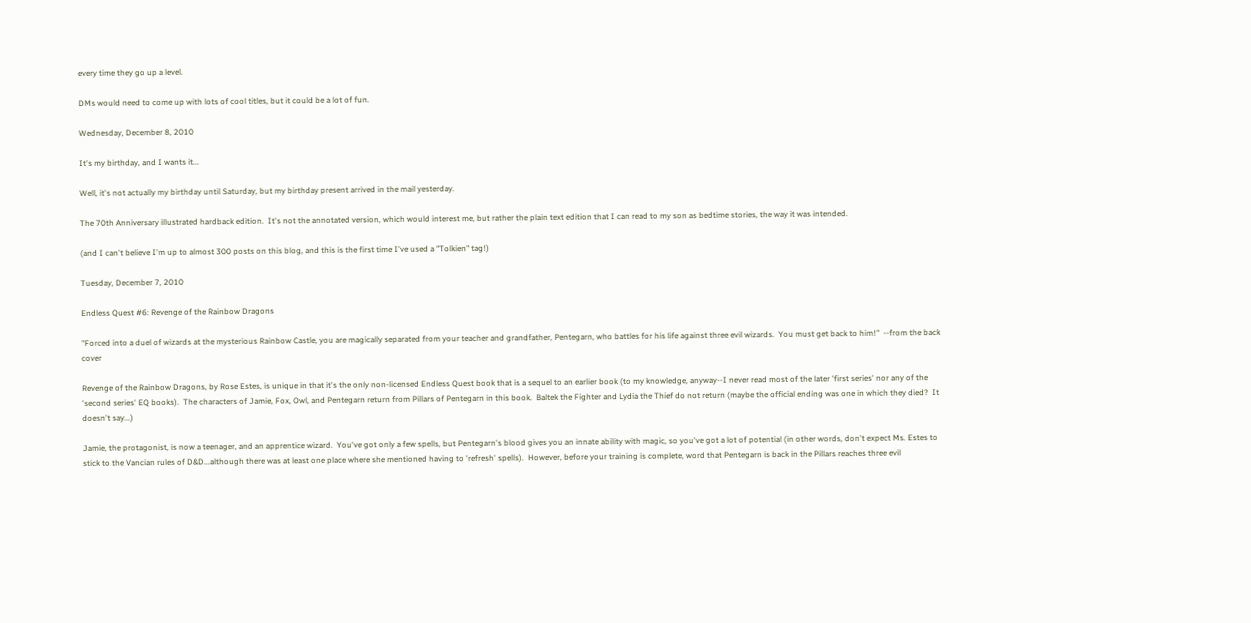every time they go up a level.

DMs would need to come up with lots of cool titles, but it could be a lot of fun.

Wednesday, December 8, 2010

It's my birthday, and I wants it...

Well, it's not actually my birthday until Saturday, but my birthday present arrived in the mail yesterday.

The 70th Anniversary illustrated hardback edition.  It's not the annotated version, which would interest me, but rather the plain text edition that I can read to my son as bedtime stories, the way it was intended.

(and I can't believe I'm up to almost 300 posts on this blog, and this is the first time I've used a "Tolkien" tag!)

Tuesday, December 7, 2010

Endless Quest #6: Revenge of the Rainbow Dragons

"Forced into a duel of wizards at the mysterious Rainbow Castle, you are magically separated from your teacher and grandfather, Pentegarn, who battles for his life against three evil wizards.  You must get back to him!"  --from the back cover

Revenge of the Rainbow Dragons, by Rose Estes, is unique in that it's the only non-licensed Endless Quest book that is a sequel to an earlier book (to my knowledge, anyway--I never read most of the later 'first series' nor any of the 'second series' EQ books).  The characters of Jamie, Fox, Owl, and Pentegarn return from Pillars of Pentegarn in this book.  Baltek the Fighter and Lydia the Thief do not return (maybe the official ending was one in which they died?  It doesn't say...)

Jamie, the protagonist, is now a teenager, and an apprentice wizard.  You've got only a few spells, but Pentegarn's blood gives you an innate ability with magic, so you've got a lot of potential (in other words, don't expect Ms. Estes to stick to the Vancian rules of D&D...although there was at least one place where she mentioned having to 'refresh' spells).  However, before your training is complete, word that Pentegarn is back in the Pillars reaches three evil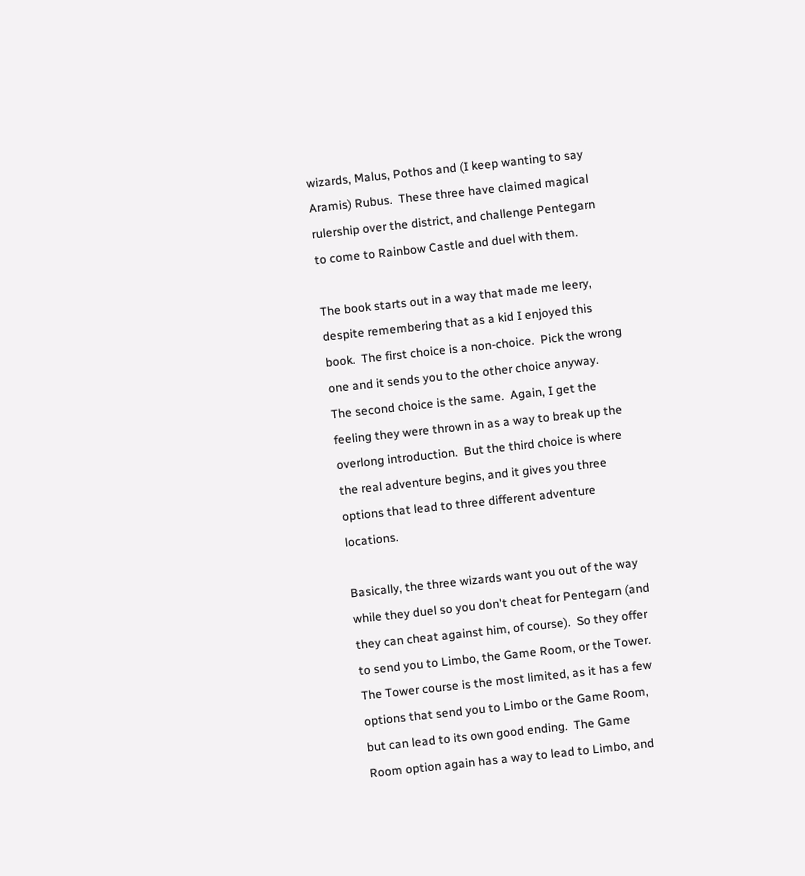wizards, Malus, Pothos and (I keep wanting to say Aramis) Rubus.  These three have claimed magical rulership over the district, and challenge Pentegarn to come to Rainbow Castle and duel with them.

The book starts out in a way that made me leery, despite remembering that as a kid I enjoyed this book.  The first choice is a non-choice.  Pick the wrong one and it sends you to the other choice anyway.  The second choice is the same.  Again, I get the feeling they were thrown in as a way to break up the overlong introduction.  But the third choice is where the real adventure begins, and it gives you three options that lead to three different adventure locations.

Basically, the three wizards want you out of the way while they duel so you don't cheat for Pentegarn (and they can cheat against him, of course).  So they offer to send you to Limbo, the Game Room, or the Tower.  The Tower course is the most limited, as it has a few options that send you to Limbo or the Game Room, but can lead to its own good ending.  The Game Room option again has a way to lead to Limbo, and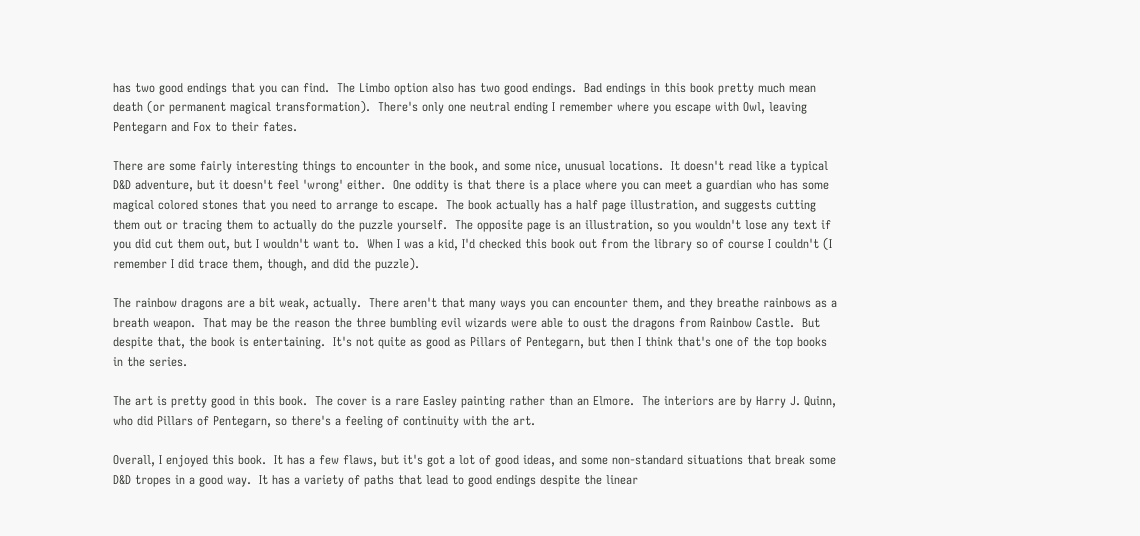has two good endings that you can find.  The Limbo option also has two good endings.  Bad endings in this book pretty much mean death (or permanent magical transformation).  There's only one neutral ending I remember where you escape with Owl, leaving Pentegarn and Fox to their fates.

There are some fairly interesting things to encounter in the book, and some nice, unusual locations.  It doesn't read like a typical D&D adventure, but it doesn't feel 'wrong' either.  One oddity is that there is a place where you can meet a guardian who has some magical colored stones that you need to arrange to escape.  The book actually has a half page illustration, and suggests cutting them out or tracing them to actually do the puzzle yourself.  The opposite page is an illustration, so you wouldn't lose any text if you did cut them out, but I wouldn't want to.  When I was a kid, I'd checked this book out from the library so of course I couldn't (I remember I did trace them, though, and did the puzzle).

The rainbow dragons are a bit weak, actually.  There aren't that many ways you can encounter them, and they breathe rainbows as a breath weapon.  That may be the reason the three bumbling evil wizards were able to oust the dragons from Rainbow Castle.  But despite that, the book is entertaining.  It's not quite as good as Pillars of Pentegarn, but then I think that's one of the top books in the series.

The art is pretty good in this book.  The cover is a rare Easley painting rather than an Elmore.  The interiors are by Harry J. Quinn, who did Pillars of Pentegarn, so there's a feeling of continuity with the art.

Overall, I enjoyed this book.  It has a few flaws, but it's got a lot of good ideas, and some non-standard situations that break some D&D tropes in a good way.  It has a variety of paths that lead to good endings despite the linear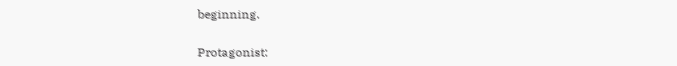beginning.

Protagonist: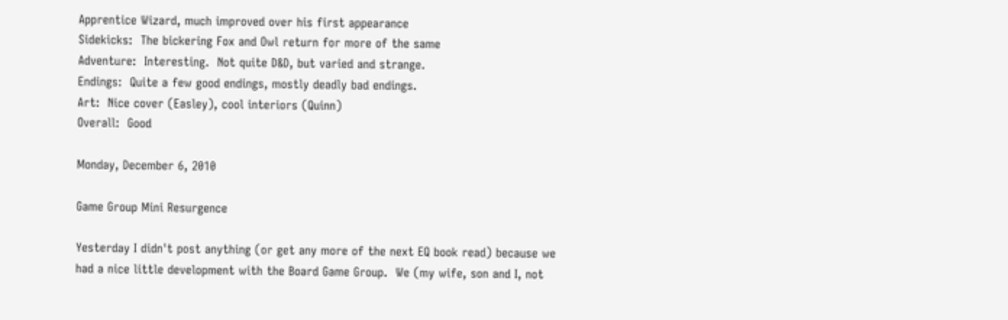Apprentice Wizard, much improved over his first appearance
Sidekicks:  The bickering Fox and Owl return for more of the same
Adventure:  Interesting.  Not quite D&D, but varied and strange.
Endings:  Quite a few good endings, mostly deadly bad endings.
Art:  Nice cover (Easley), cool interiors (Quinn)
Overall:  Good

Monday, December 6, 2010

Game Group Mini Resurgence

Yesterday I didn't post anything (or get any more of the next EQ book read) because we had a nice little development with the Board Game Group.  We (my wife, son and I, not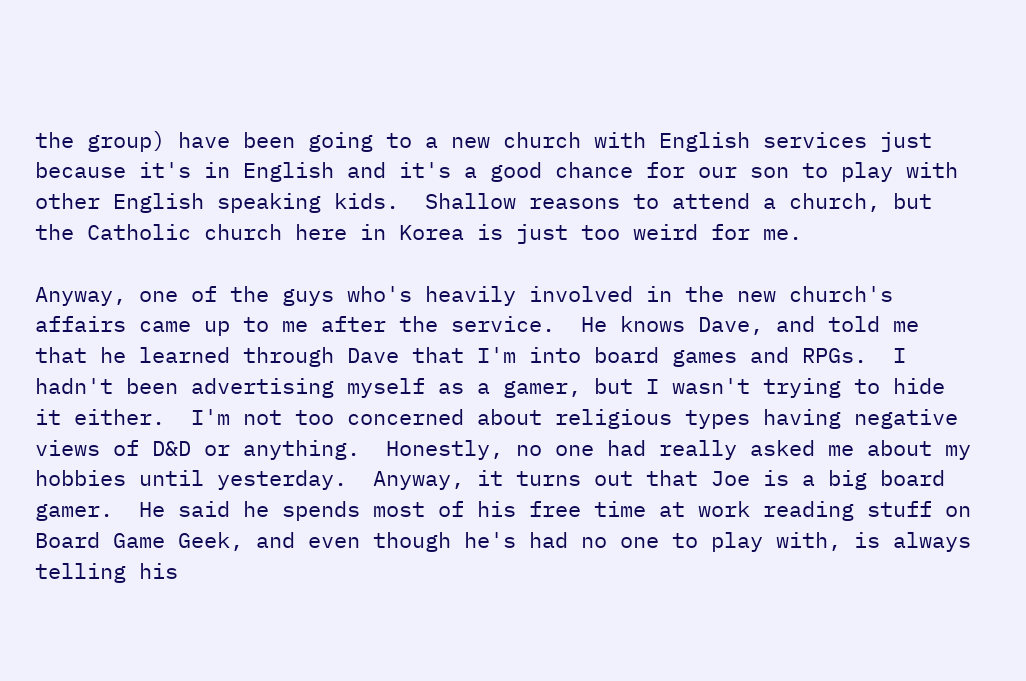the group) have been going to a new church with English services just because it's in English and it's a good chance for our son to play with other English speaking kids.  Shallow reasons to attend a church, but the Catholic church here in Korea is just too weird for me.

Anyway, one of the guys who's heavily involved in the new church's affairs came up to me after the service.  He knows Dave, and told me that he learned through Dave that I'm into board games and RPGs.  I hadn't been advertising myself as a gamer, but I wasn't trying to hide it either.  I'm not too concerned about religious types having negative views of D&D or anything.  Honestly, no one had really asked me about my hobbies until yesterday.  Anyway, it turns out that Joe is a big board gamer.  He said he spends most of his free time at work reading stuff on Board Game Geek, and even though he's had no one to play with, is always telling his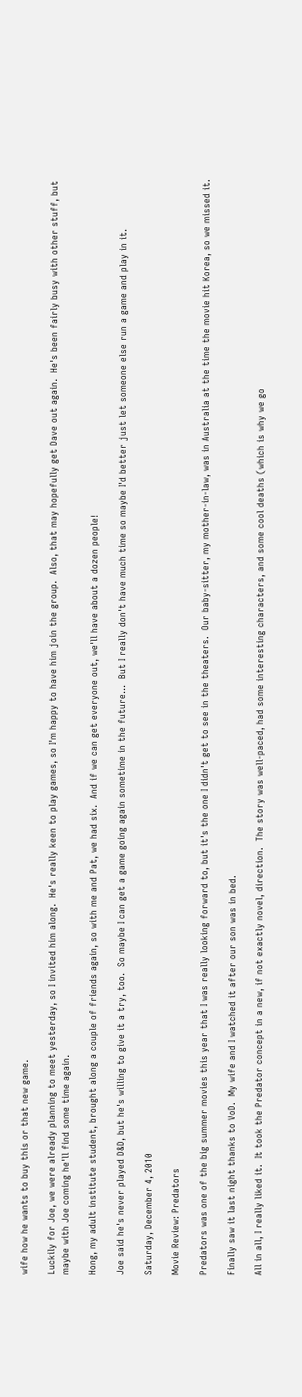wife how he wants to buy this or that new game.

Luckily for Joe, we were already planning to meet yesterday, so I invited him along.  He's really keen to play games, so I'm happy to have him join the group.  Also, that may hopefully get Dave out again.  He's been fairly busy with other stuff, but maybe with Joe coming he'll find some time again.

Hong, my adult institute student, brought along a couple of friends again, so with me and Pat, we had six.  And if we can get everyone out, we'll have about a dozen people!

Joe said he's never played D&D, but he's willing to give it a try, too.  So maybe I can get a game going again sometime in the future...  But I really don't have much time so maybe I'd better just let someone else run a game and play in it.

Saturday, December 4, 2010

Movie Review: Predators

Predators was one of the big summer movies this year that I was really looking forward to, but it's the one I didn't get to see in the theaters.  Our baby-sitter, my mother-in-law, was in Australia at the time the movie hit Korea, so we missed it.

Finally saw it last night thanks to VoD.  My wife and I watched it after our son was in bed.

All in all, I really liked it.  It took the Predator concept in a new, if not exactly novel, direction.  The story was well-paced, had some interesting characters, and some cool deaths (which is why we go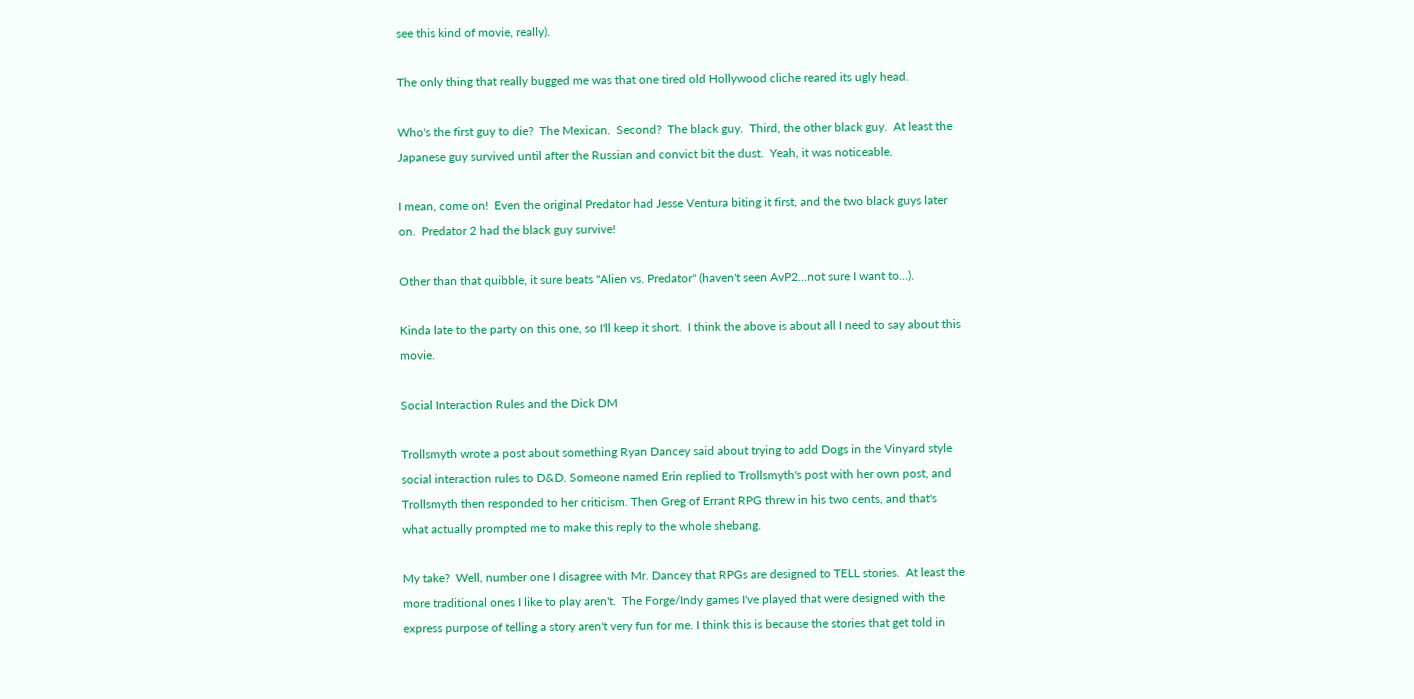see this kind of movie, really).

The only thing that really bugged me was that one tired old Hollywood cliche reared its ugly head.

Who's the first guy to die?  The Mexican.  Second?  The black guy.  Third, the other black guy.  At least the Japanese guy survived until after the Russian and convict bit the dust.  Yeah, it was noticeable.

I mean, come on!  Even the original Predator had Jesse Ventura biting it first, and the two black guys later on.  Predator 2 had the black guy survive!

Other than that quibble, it sure beats "Alien vs. Predator" (haven't seen AvP2...not sure I want to...).

Kinda late to the party on this one, so I'll keep it short.  I think the above is about all I need to say about this movie.

Social Interaction Rules and the Dick DM

Trollsmyth wrote a post about something Ryan Dancey said about trying to add Dogs in the Vinyard style social interaction rules to D&D. Someone named Erin replied to Trollsmyth's post with her own post, and Trollsmyth then responded to her criticism. Then Greg of Errant RPG threw in his two cents, and that's what actually prompted me to make this reply to the whole shebang.

My take?  Well, number one I disagree with Mr. Dancey that RPGs are designed to TELL stories.  At least the more traditional ones I like to play aren't.  The Forge/Indy games I've played that were designed with the express purpose of telling a story aren't very fun for me. I think this is because the stories that get told in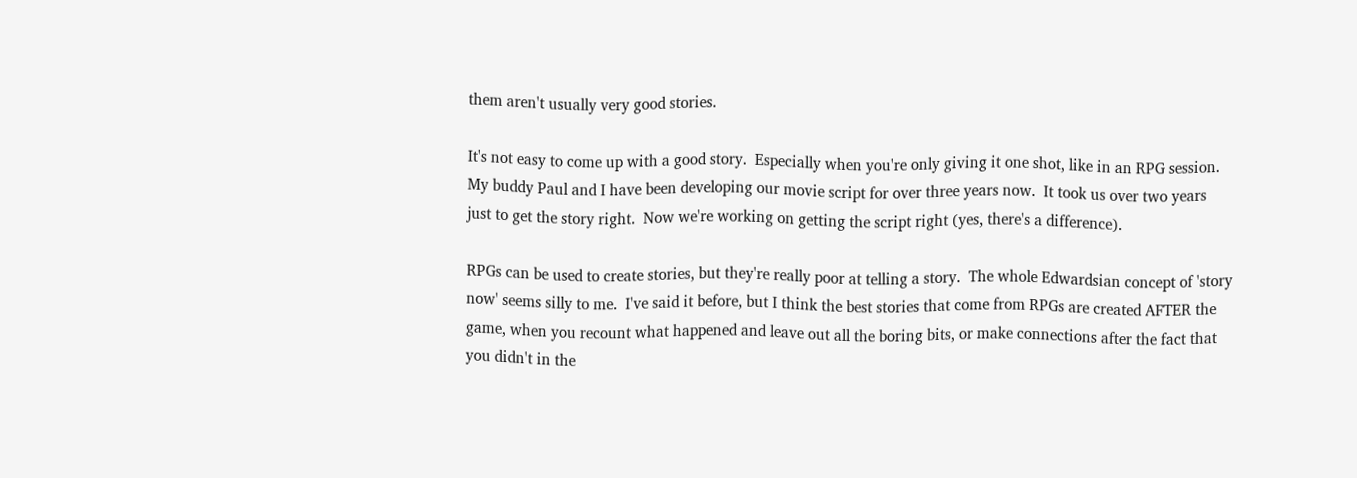them aren't usually very good stories.

It's not easy to come up with a good story.  Especially when you're only giving it one shot, like in an RPG session.  My buddy Paul and I have been developing our movie script for over three years now.  It took us over two years just to get the story right.  Now we're working on getting the script right (yes, there's a difference).

RPGs can be used to create stories, but they're really poor at telling a story.  The whole Edwardsian concept of 'story now' seems silly to me.  I've said it before, but I think the best stories that come from RPGs are created AFTER the game, when you recount what happened and leave out all the boring bits, or make connections after the fact that you didn't in the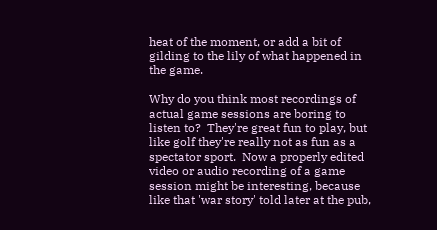heat of the moment, or add a bit of gilding to the lily of what happened in the game.

Why do you think most recordings of actual game sessions are boring to listen to?  They're great fun to play, but like golf they're really not as fun as a spectator sport.  Now a properly edited video or audio recording of a game session might be interesting, because like that 'war story' told later at the pub,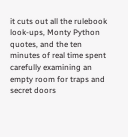it cuts out all the rulebook look-ups, Monty Python quotes, and the ten minutes of real time spent carefully examining an empty room for traps and secret doors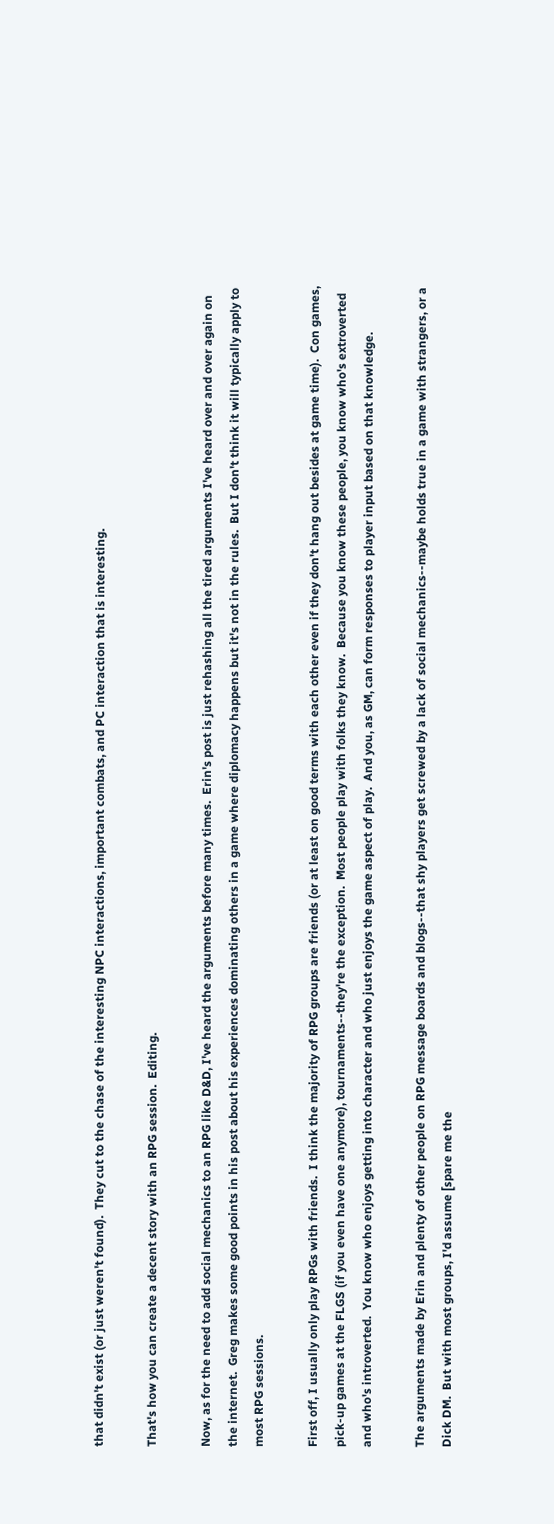that didn't exist (or just weren't found).  They cut to the chase of the interesting NPC interactions, important combats, and PC interaction that is interesting.

That's how you can create a decent story with an RPG session.  Editing.

Now, as for the need to add social mechanics to an RPG like D&D, I've heard the arguments before many times.  Erin's post is just rehashing all the tired arguments I've heard over and over again on the internet.  Greg makes some good points in his post about his experiences dominating others in a game where diplomacy happens but it's not in the rules.  But I don't think it will typically apply to most RPG sessions.

First off, I usually only play RPGs with friends.  I think the majority of RPG groups are friends (or at least on good terms with each other even if they don't hang out besides at game time).  Con games, pick-up games at the FLGS (if you even have one anymore), tournaments--they're the exception.  Most people play with folks they know.  Because you know these people, you know who's extroverted and who's introverted.  You know who enjoys getting into character and who just enjoys the game aspect of play.  And you, as GM, can form responses to player input based on that knowledge.

The arguments made by Erin and plenty of other people on RPG message boards and blogs--that shy players get screwed by a lack of social mechanics--maybe holds true in a game with strangers, or a Dick DM.  But with most groups, I'd assume [spare me the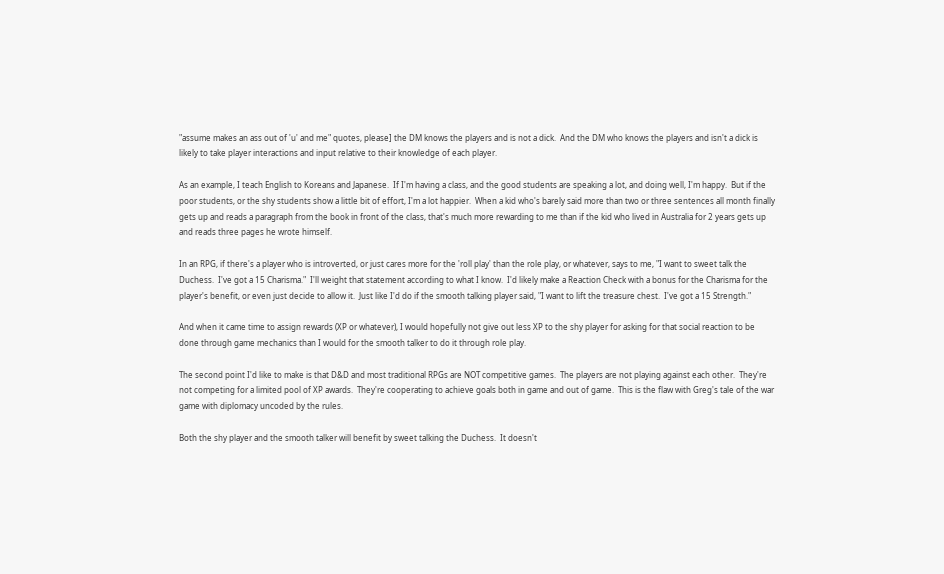"assume makes an ass out of 'u' and me" quotes, please] the DM knows the players and is not a dick.  And the DM who knows the players and isn't a dick is likely to take player interactions and input relative to their knowledge of each player.

As an example, I teach English to Koreans and Japanese.  If I'm having a class, and the good students are speaking a lot, and doing well, I'm happy.  But if the poor students, or the shy students show a little bit of effort, I'm a lot happier.  When a kid who's barely said more than two or three sentences all month finally gets up and reads a paragraph from the book in front of the class, that's much more rewarding to me than if the kid who lived in Australia for 2 years gets up and reads three pages he wrote himself.

In an RPG, if there's a player who is introverted, or just cares more for the 'roll play' than the role play, or whatever, says to me, "I want to sweet talk the Duchess.  I've got a 15 Charisma."  I'll weight that statement according to what I know.  I'd likely make a Reaction Check with a bonus for the Charisma for the player's benefit, or even just decide to allow it.  Just like I'd do if the smooth talking player said, "I want to lift the treasure chest.  I've got a 15 Strength."

And when it came time to assign rewards (XP or whatever), I would hopefully not give out less XP to the shy player for asking for that social reaction to be done through game mechanics than I would for the smooth talker to do it through role play.

The second point I'd like to make is that D&D and most traditional RPGs are NOT competitive games.  The players are not playing against each other.  They're not competing for a limited pool of XP awards.  They're cooperating to achieve goals both in game and out of game.  This is the flaw with Greg's tale of the war game with diplomacy uncoded by the rules.

Both the shy player and the smooth talker will benefit by sweet talking the Duchess.  It doesn't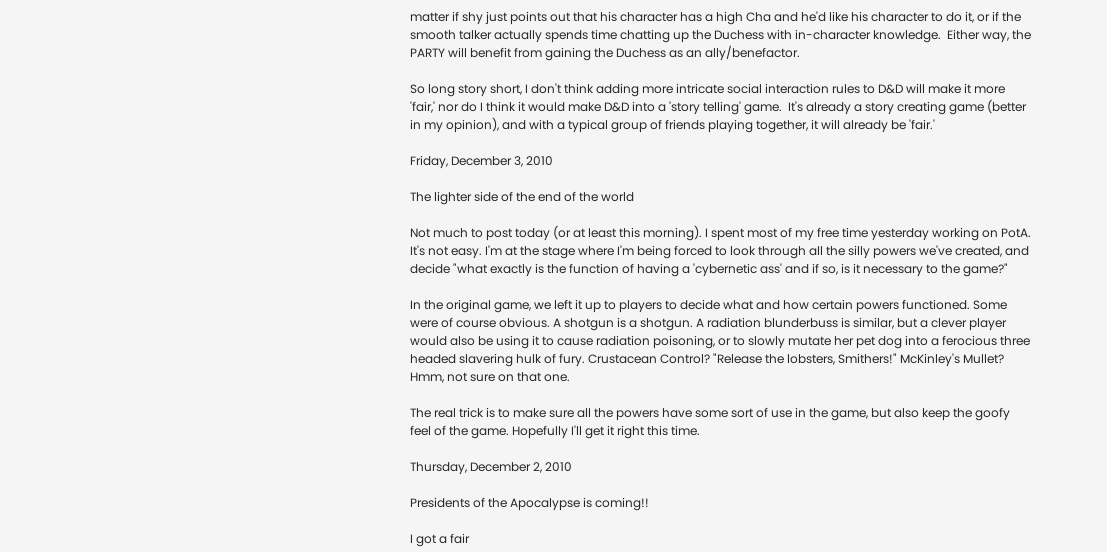matter if shy just points out that his character has a high Cha and he'd like his character to do it, or if the smooth talker actually spends time chatting up the Duchess with in-character knowledge.  Either way, the PARTY will benefit from gaining the Duchess as an ally/benefactor.

So long story short, I don't think adding more intricate social interaction rules to D&D will make it more 'fair,' nor do I think it would make D&D into a 'story telling' game.  It's already a story creating game (better in my opinion), and with a typical group of friends playing together, it will already be 'fair.'

Friday, December 3, 2010

The lighter side of the end of the world

Not much to post today (or at least this morning). I spent most of my free time yesterday working on PotA. It's not easy. I'm at the stage where I'm being forced to look through all the silly powers we've created, and decide "what exactly is the function of having a 'cybernetic ass' and if so, is it necessary to the game?"

In the original game, we left it up to players to decide what and how certain powers functioned. Some were of course obvious. A shotgun is a shotgun. A radiation blunderbuss is similar, but a clever player would also be using it to cause radiation poisoning, or to slowly mutate her pet dog into a ferocious three headed slavering hulk of fury. Crustacean Control? "Release the lobsters, Smithers!" McKinley's Mullet? Hmm, not sure on that one.

The real trick is to make sure all the powers have some sort of use in the game, but also keep the goofy feel of the game. Hopefully I'll get it right this time.

Thursday, December 2, 2010

Presidents of the Apocalypse is coming!!

I got a fair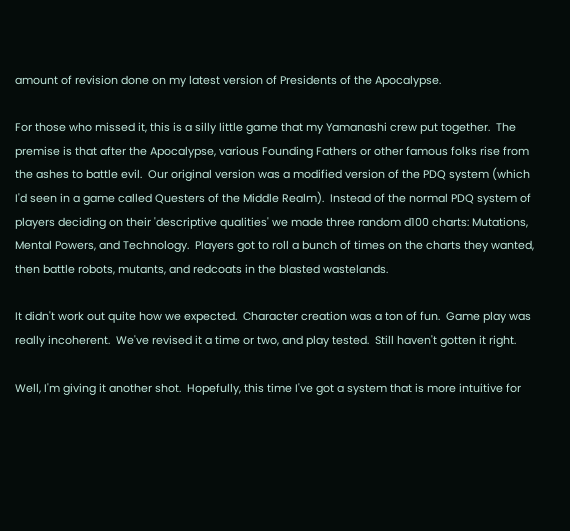amount of revision done on my latest version of Presidents of the Apocalypse.

For those who missed it, this is a silly little game that my Yamanashi crew put together.  The premise is that after the Apocalypse, various Founding Fathers or other famous folks rise from the ashes to battle evil.  Our original version was a modified version of the PDQ system (which I'd seen in a game called Questers of the Middle Realm).  Instead of the normal PDQ system of players deciding on their 'descriptive qualities' we made three random d100 charts: Mutations, Mental Powers, and Technology.  Players got to roll a bunch of times on the charts they wanted, then battle robots, mutants, and redcoats in the blasted wastelands.

It didn't work out quite how we expected.  Character creation was a ton of fun.  Game play was really incoherent.  We've revised it a time or two, and play tested.  Still haven't gotten it right.

Well, I'm giving it another shot.  Hopefully, this time I've got a system that is more intuitive for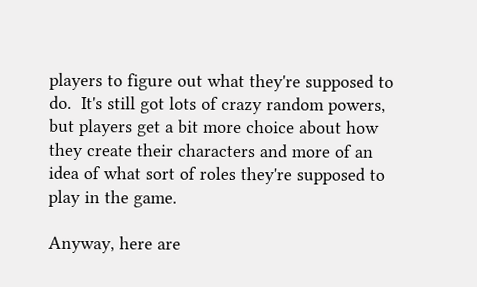players to figure out what they're supposed to do.  It's still got lots of crazy random powers, but players get a bit more choice about how they create their characters and more of an idea of what sort of roles they're supposed to play in the game.

Anyway, here are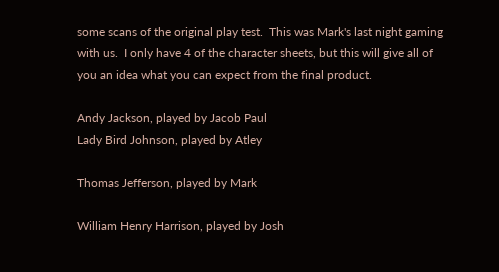some scans of the original play test.  This was Mark's last night gaming with us.  I only have 4 of the character sheets, but this will give all of you an idea what you can expect from the final product.

Andy Jackson, played by Jacob Paul
Lady Bird Johnson, played by Atley

Thomas Jefferson, played by Mark

William Henry Harrison, played by Josh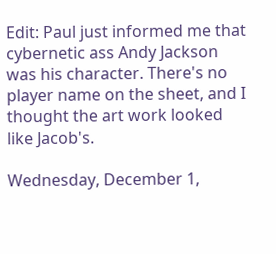Edit: Paul just informed me that cybernetic ass Andy Jackson was his character. There's no player name on the sheet, and I thought the art work looked like Jacob's.

Wednesday, December 1,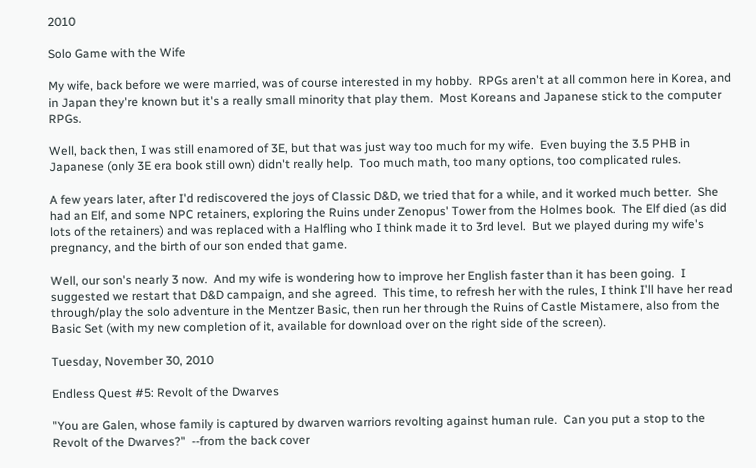2010

Solo Game with the Wife

My wife, back before we were married, was of course interested in my hobby.  RPGs aren't at all common here in Korea, and in Japan they're known but it's a really small minority that play them.  Most Koreans and Japanese stick to the computer RPGs.

Well, back then, I was still enamored of 3E, but that was just way too much for my wife.  Even buying the 3.5 PHB in Japanese (only 3E era book still own) didn't really help.  Too much math, too many options, too complicated rules.

A few years later, after I'd rediscovered the joys of Classic D&D, we tried that for a while, and it worked much better.  She had an Elf, and some NPC retainers, exploring the Ruins under Zenopus' Tower from the Holmes book.  The Elf died (as did lots of the retainers) and was replaced with a Halfling who I think made it to 3rd level.  But we played during my wife's pregnancy, and the birth of our son ended that game.

Well, our son's nearly 3 now.  And my wife is wondering how to improve her English faster than it has been going.  I suggested we restart that D&D campaign, and she agreed.  This time, to refresh her with the rules, I think I'll have her read through/play the solo adventure in the Mentzer Basic, then run her through the Ruins of Castle Mistamere, also from the Basic Set (with my new completion of it, available for download over on the right side of the screen).

Tuesday, November 30, 2010

Endless Quest #5: Revolt of the Dwarves

"You are Galen, whose family is captured by dwarven warriors revolting against human rule.  Can you put a stop to the Revolt of the Dwarves?"  --from the back cover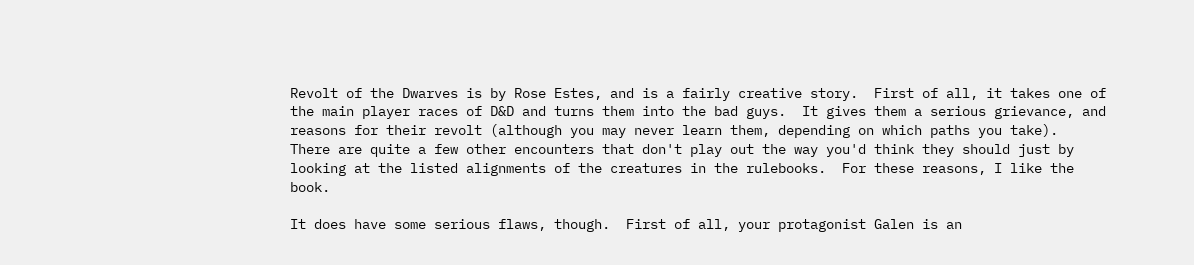Revolt of the Dwarves is by Rose Estes, and is a fairly creative story.  First of all, it takes one of the main player races of D&D and turns them into the bad guys.  It gives them a serious grievance, and reasons for their revolt (although you may never learn them, depending on which paths you take).  There are quite a few other encounters that don't play out the way you'd think they should just by looking at the listed alignments of the creatures in the rulebooks.  For these reasons, I like the book.

It does have some serious flaws, though.  First of all, your protagonist Galen is an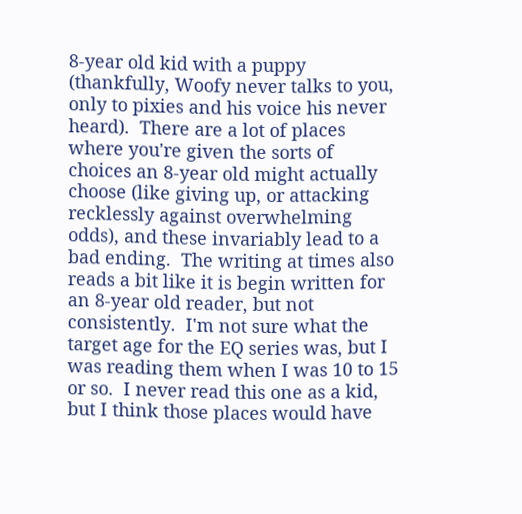8-year old kid with a puppy (thankfully, Woofy never talks to you, only to pixies and his voice his never heard).  There are a lot of places where you're given the sorts of choices an 8-year old might actually choose (like giving up, or attacking recklessly against overwhelming odds), and these invariably lead to a bad ending.  The writing at times also reads a bit like it is begin written for an 8-year old reader, but not consistently.  I'm not sure what the target age for the EQ series was, but I was reading them when I was 10 to 15 or so.  I never read this one as a kid, but I think those places would have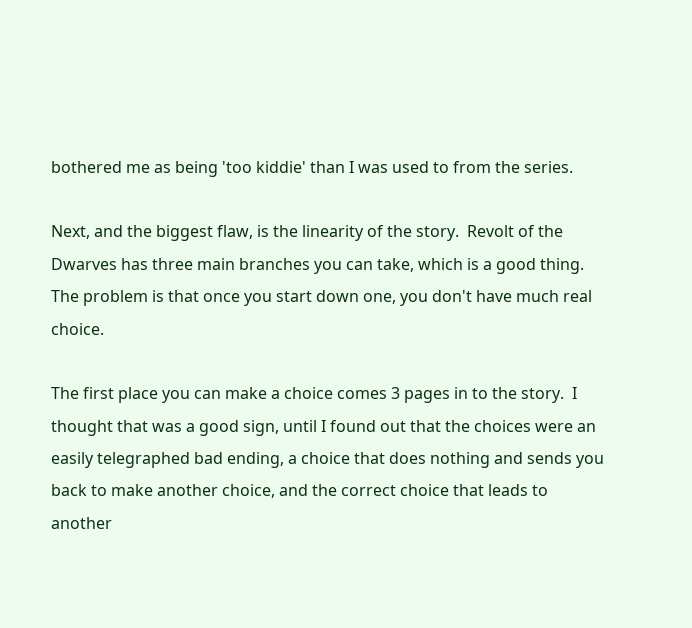bothered me as being 'too kiddie' than I was used to from the series.

Next, and the biggest flaw, is the linearity of the story.  Revolt of the Dwarves has three main branches you can take, which is a good thing.  The problem is that once you start down one, you don't have much real choice.

The first place you can make a choice comes 3 pages in to the story.  I thought that was a good sign, until I found out that the choices were an easily telegraphed bad ending, a choice that does nothing and sends you back to make another choice, and the correct choice that leads to another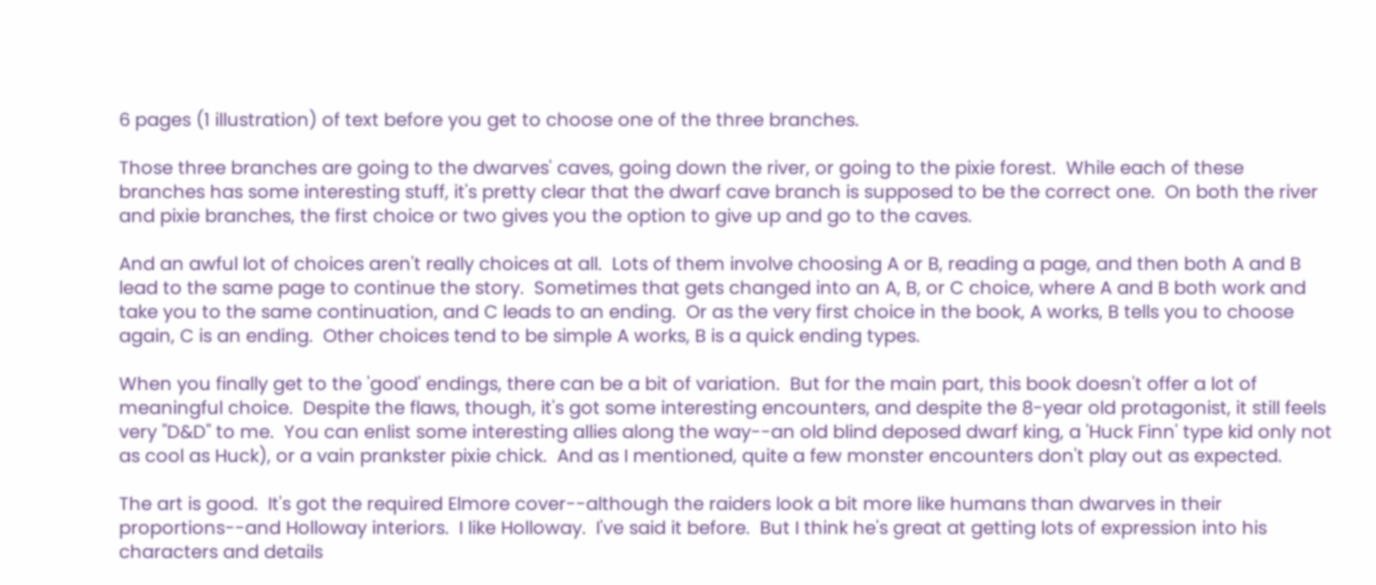6 pages (1 illustration) of text before you get to choose one of the three branches.

Those three branches are going to the dwarves' caves, going down the river, or going to the pixie forest.  While each of these branches has some interesting stuff, it's pretty clear that the dwarf cave branch is supposed to be the correct one.  On both the river and pixie branches, the first choice or two gives you the option to give up and go to the caves.

And an awful lot of choices aren't really choices at all.  Lots of them involve choosing A or B, reading a page, and then both A and B lead to the same page to continue the story.  Sometimes that gets changed into an A, B, or C choice, where A and B both work and take you to the same continuation, and C leads to an ending.  Or as the very first choice in the book, A works, B tells you to choose again, C is an ending.  Other choices tend to be simple A works, B is a quick ending types.

When you finally get to the 'good' endings, there can be a bit of variation.  But for the main part, this book doesn't offer a lot of meaningful choice.  Despite the flaws, though, it's got some interesting encounters, and despite the 8-year old protagonist, it still feels very "D&D" to me.  You can enlist some interesting allies along the way--an old blind deposed dwarf king, a 'Huck Finn' type kid only not as cool as Huck), or a vain prankster pixie chick.  And as I mentioned, quite a few monster encounters don't play out as expected.

The art is good.  It's got the required Elmore cover--although the raiders look a bit more like humans than dwarves in their proportions--and Holloway interiors.  I like Holloway.  I've said it before.  But I think he's great at getting lots of expression into his characters and details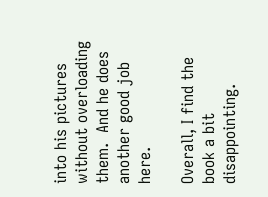into his pictures without overloading them.  And he does another good job here.

Overall, I find the book a bit disappointing.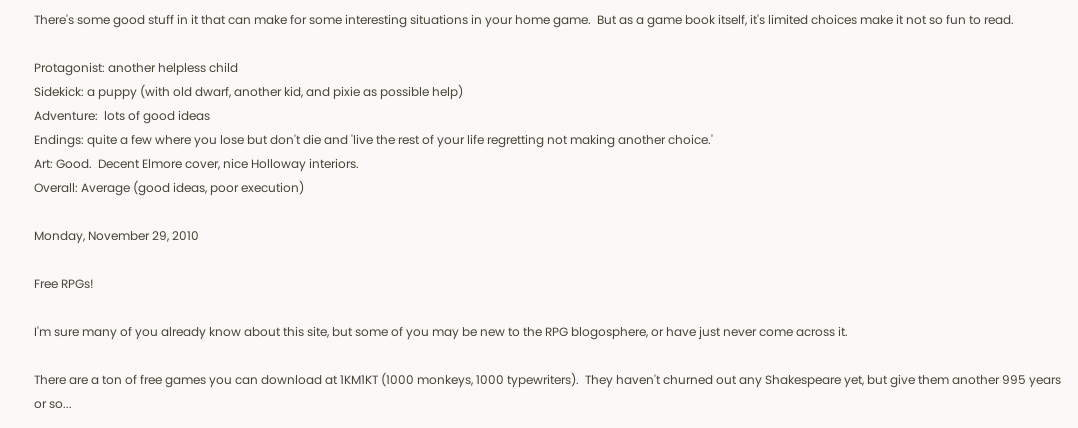There's some good stuff in it that can make for some interesting situations in your home game.  But as a game book itself, it's limited choices make it not so fun to read.

Protagonist: another helpless child
Sidekick: a puppy (with old dwarf, another kid, and pixie as possible help)
Adventure:  lots of good ideas
Endings: quite a few where you lose but don't die and 'live the rest of your life regretting not making another choice.'
Art: Good.  Decent Elmore cover, nice Holloway interiors.
Overall: Average (good ideas, poor execution)

Monday, November 29, 2010

Free RPGs!

I'm sure many of you already know about this site, but some of you may be new to the RPG blogosphere, or have just never come across it.

There are a ton of free games you can download at 1KM1KT (1000 monkeys, 1000 typewriters).  They haven't churned out any Shakespeare yet, but give them another 995 years or so...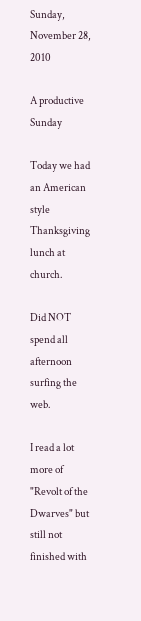Sunday, November 28, 2010

A productive Sunday

Today we had an American style Thanksgiving lunch at church.

Did NOT spend all afternoon surfing the web.

I read a lot more of "Revolt of the Dwarves" but still not finished with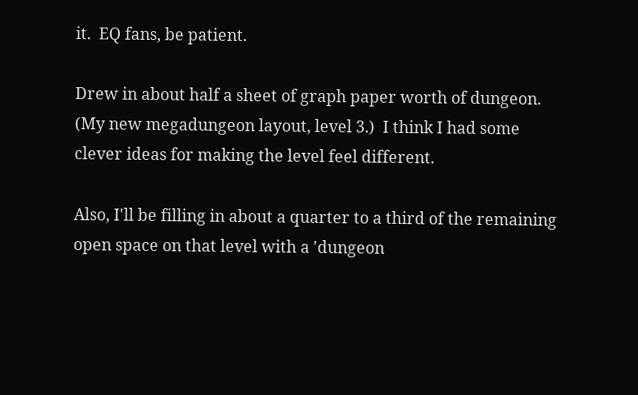it.  EQ fans, be patient.

Drew in about half a sheet of graph paper worth of dungeon.  (My new megadungeon layout, level 3.)  I think I had some clever ideas for making the level feel different.

Also, I'll be filling in about a quarter to a third of the remaining open space on that level with a 'dungeon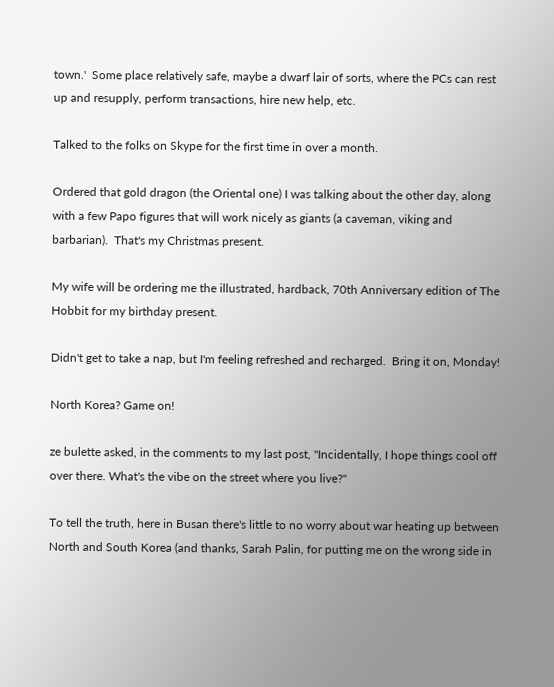town.'  Some place relatively safe, maybe a dwarf lair of sorts, where the PCs can rest up and resupply, perform transactions, hire new help, etc.

Talked to the folks on Skype for the first time in over a month.

Ordered that gold dragon (the Oriental one) I was talking about the other day, along with a few Papo figures that will work nicely as giants (a caveman, viking and barbarian).  That's my Christmas present.

My wife will be ordering me the illustrated, hardback, 70th Anniversary edition of The Hobbit for my birthday present.

Didn't get to take a nap, but I'm feeling refreshed and recharged.  Bring it on, Monday!

North Korea? Game on!

ze bulette asked, in the comments to my last post, "Incidentally, I hope things cool off over there. What's the vibe on the street where you live?"

To tell the truth, here in Busan there's little to no worry about war heating up between North and South Korea (and thanks, Sarah Palin, for putting me on the wrong side in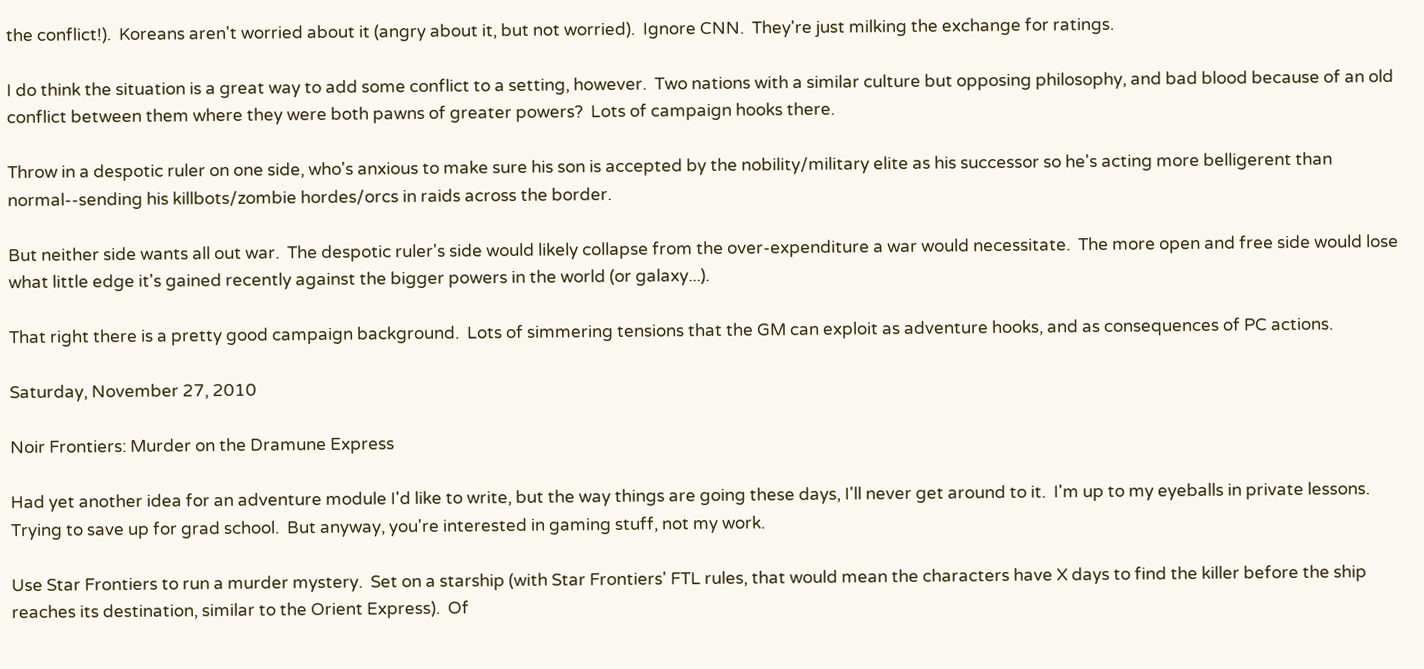the conflict!).  Koreans aren't worried about it (angry about it, but not worried).  Ignore CNN.  They're just milking the exchange for ratings.

I do think the situation is a great way to add some conflict to a setting, however.  Two nations with a similar culture but opposing philosophy, and bad blood because of an old conflict between them where they were both pawns of greater powers?  Lots of campaign hooks there.

Throw in a despotic ruler on one side, who's anxious to make sure his son is accepted by the nobility/military elite as his successor so he's acting more belligerent than normal--sending his killbots/zombie hordes/orcs in raids across the border.

But neither side wants all out war.  The despotic ruler's side would likely collapse from the over-expenditure a war would necessitate.  The more open and free side would lose what little edge it's gained recently against the bigger powers in the world (or galaxy...).

That right there is a pretty good campaign background.  Lots of simmering tensions that the GM can exploit as adventure hooks, and as consequences of PC actions.

Saturday, November 27, 2010

Noir Frontiers: Murder on the Dramune Express

Had yet another idea for an adventure module I'd like to write, but the way things are going these days, I'll never get around to it.  I'm up to my eyeballs in private lessons.  Trying to save up for grad school.  But anyway, you're interested in gaming stuff, not my work.

Use Star Frontiers to run a murder mystery.  Set on a starship (with Star Frontiers' FTL rules, that would mean the characters have X days to find the killer before the ship reaches its destination, similar to the Orient Express).  Of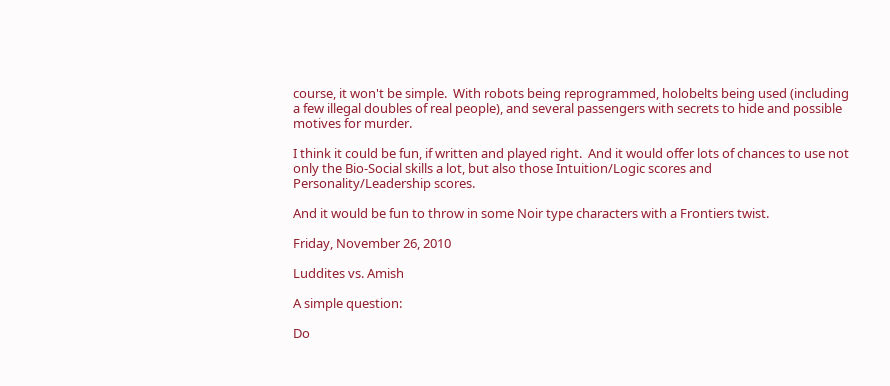course, it won't be simple.  With robots being reprogrammed, holobelts being used (including a few illegal doubles of real people), and several passengers with secrets to hide and possible motives for murder.

I think it could be fun, if written and played right.  And it would offer lots of chances to use not only the Bio-Social skills a lot, but also those Intuition/Logic scores and Personality/Leadership scores.

And it would be fun to throw in some Noir type characters with a Frontiers twist.

Friday, November 26, 2010

Luddites vs. Amish

A simple question:

Do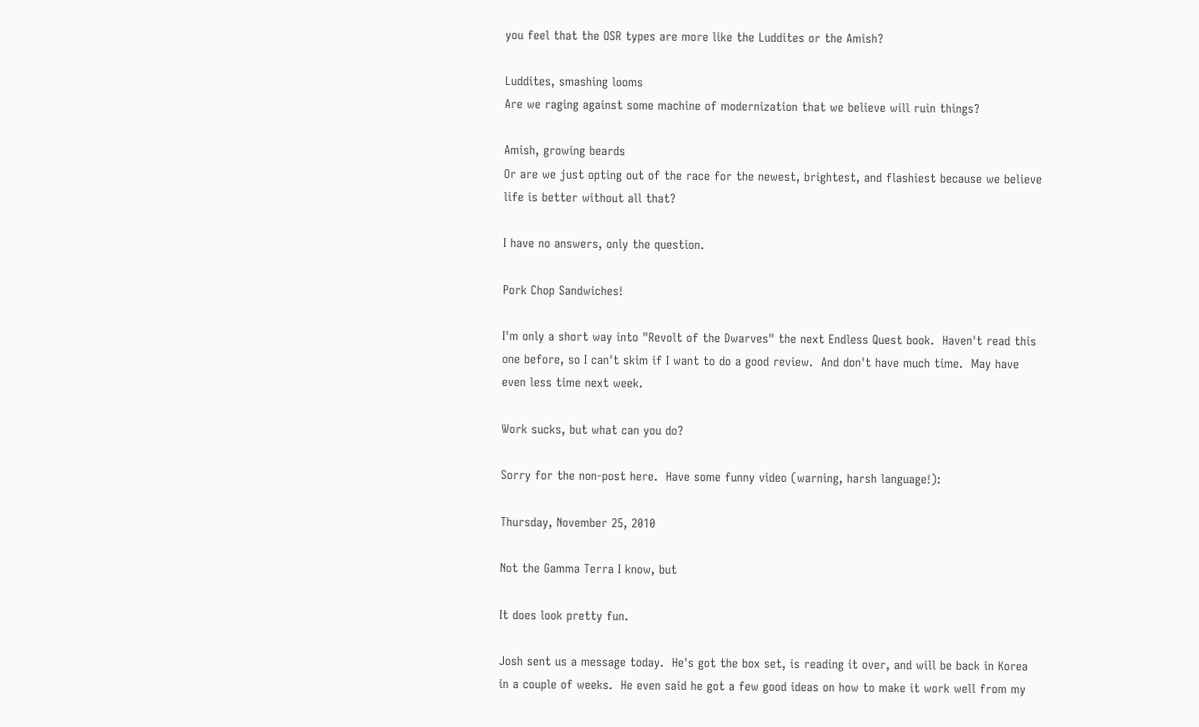you feel that the OSR types are more like the Luddites or the Amish?

Luddites, smashing looms
Are we raging against some machine of modernization that we believe will ruin things?

Amish, growing beards
Or are we just opting out of the race for the newest, brightest, and flashiest because we believe life is better without all that?

I have no answers, only the question.

Pork Chop Sandwiches!

I'm only a short way into "Revolt of the Dwarves" the next Endless Quest book.  Haven't read this one before, so I can't skim if I want to do a good review.  And don't have much time.  May have even less time next week.

Work sucks, but what can you do?

Sorry for the non-post here.  Have some funny video (warning, harsh language!):

Thursday, November 25, 2010

Not the Gamma Terra I know, but

It does look pretty fun.

Josh sent us a message today.  He's got the box set, is reading it over, and will be back in Korea in a couple of weeks.  He even said he got a few good ideas on how to make it work well from my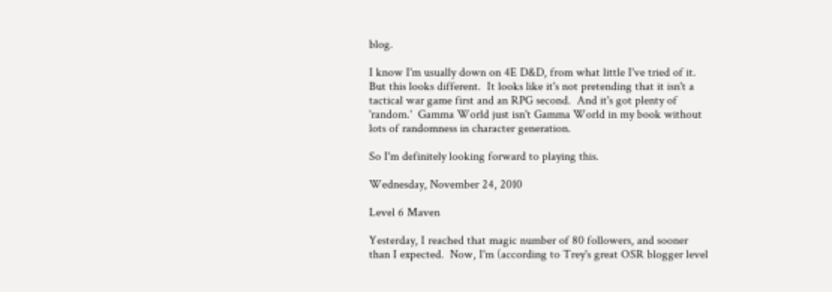blog.

I know I'm usually down on 4E D&D, from what little I've tried of it.  But this looks different.  It looks like it's not pretending that it isn't a tactical war game first and an RPG second.  And it's got plenty of 'random.'  Gamma World just isn't Gamma World in my book without lots of randomness in character generation.

So I'm definitely looking forward to playing this.

Wednesday, November 24, 2010

Level 6 Maven

Yesterday, I reached that magic number of 80 followers, and sooner than I expected.  Now, I'm (according to Trey's great OSR blogger level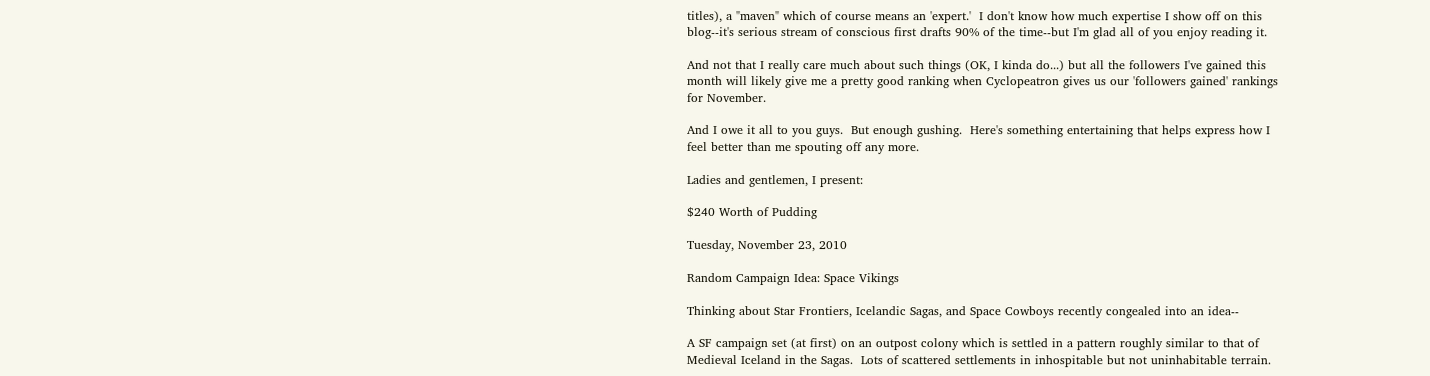titles), a "maven" which of course means an 'expert.'  I don't know how much expertise I show off on this blog--it's serious stream of conscious first drafts 90% of the time--but I'm glad all of you enjoy reading it.

And not that I really care much about such things (OK, I kinda do...) but all the followers I've gained this month will likely give me a pretty good ranking when Cyclopeatron gives us our 'followers gained' rankings for November.

And I owe it all to you guys.  But enough gushing.  Here's something entertaining that helps express how I feel better than me spouting off any more.

Ladies and gentlemen, I present:

$240 Worth of Pudding

Tuesday, November 23, 2010

Random Campaign Idea: Space Vikings

Thinking about Star Frontiers, Icelandic Sagas, and Space Cowboys recently congealed into an idea--

A SF campaign set (at first) on an outpost colony which is settled in a pattern roughly similar to that of Medieval Iceland in the Sagas.  Lots of scattered settlements in inhospitable but not uninhabitable terrain.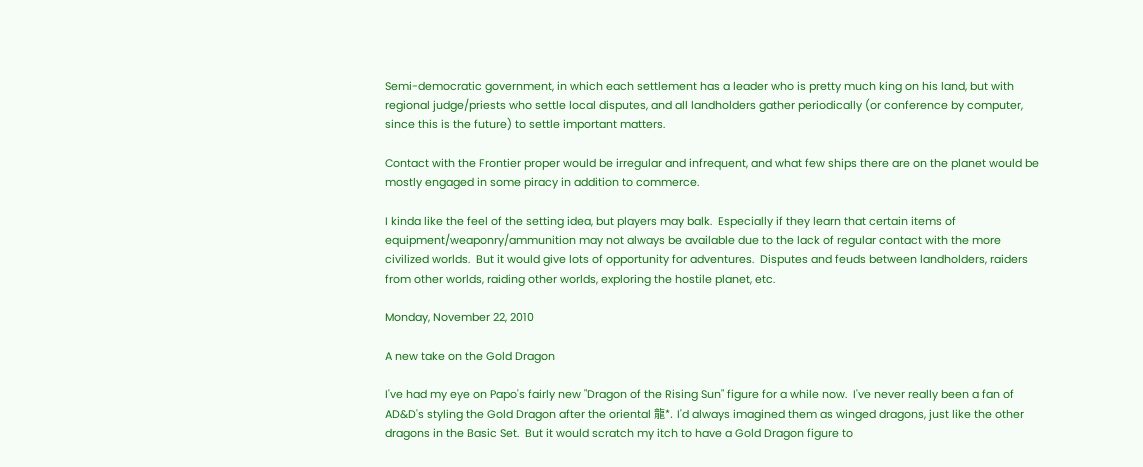Semi-democratic government, in which each settlement has a leader who is pretty much king on his land, but with regional judge/priests who settle local disputes, and all landholders gather periodically (or conference by computer, since this is the future) to settle important matters.

Contact with the Frontier proper would be irregular and infrequent, and what few ships there are on the planet would be mostly engaged in some piracy in addition to commerce.

I kinda like the feel of the setting idea, but players may balk.  Especially if they learn that certain items of equipment/weaponry/ammunition may not always be available due to the lack of regular contact with the more civilized worlds.  But it would give lots of opportunity for adventures.  Disputes and feuds between landholders, raiders from other worlds, raiding other worlds, exploring the hostile planet, etc.

Monday, November 22, 2010

A new take on the Gold Dragon

I've had my eye on Papo's fairly new "Dragon of the Rising Sun" figure for a while now.  I've never really been a fan of AD&D's styling the Gold Dragon after the oriental 龍*.  I'd always imagined them as winged dragons, just like the other dragons in the Basic Set.  But it would scratch my itch to have a Gold Dragon figure to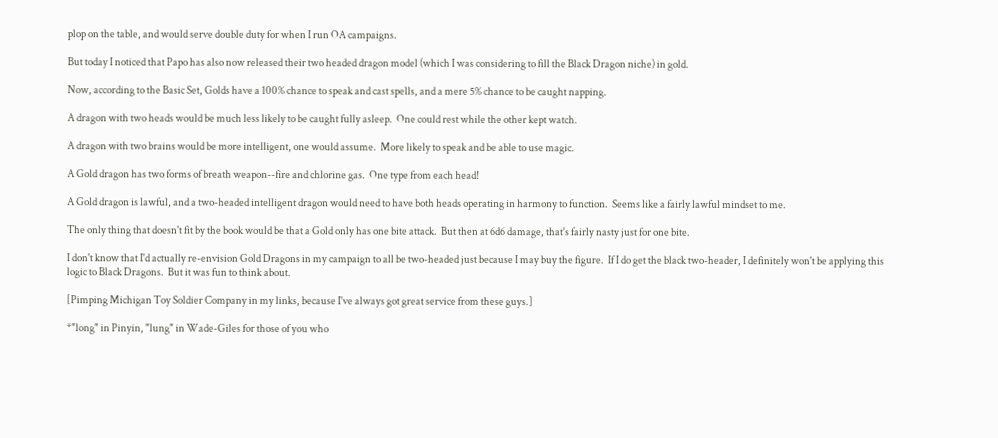plop on the table, and would serve double duty for when I run OA campaigns.

But today I noticed that Papo has also now released their two headed dragon model (which I was considering to fill the Black Dragon niche) in gold.

Now, according to the Basic Set, Golds have a 100% chance to speak and cast spells, and a mere 5% chance to be caught napping.

A dragon with two heads would be much less likely to be caught fully asleep.  One could rest while the other kept watch.

A dragon with two brains would be more intelligent, one would assume.  More likely to speak and be able to use magic.

A Gold dragon has two forms of breath weapon--fire and chlorine gas.  One type from each head!

A Gold dragon is lawful, and a two-headed intelligent dragon would need to have both heads operating in harmony to function.  Seems like a fairly lawful mindset to me.

The only thing that doesn't fit by the book would be that a Gold only has one bite attack.  But then at 6d6 damage, that's fairly nasty just for one bite.

I don't know that I'd actually re-envision Gold Dragons in my campaign to all be two-headed just because I may buy the figure.  If I do get the black two-header, I definitely won't be applying this logic to Black Dragons.  But it was fun to think about.

[Pimping Michigan Toy Soldier Company in my links, because I've always got great service from these guys.]

*"long" in Pinyin, "lung" in Wade-Giles for those of you who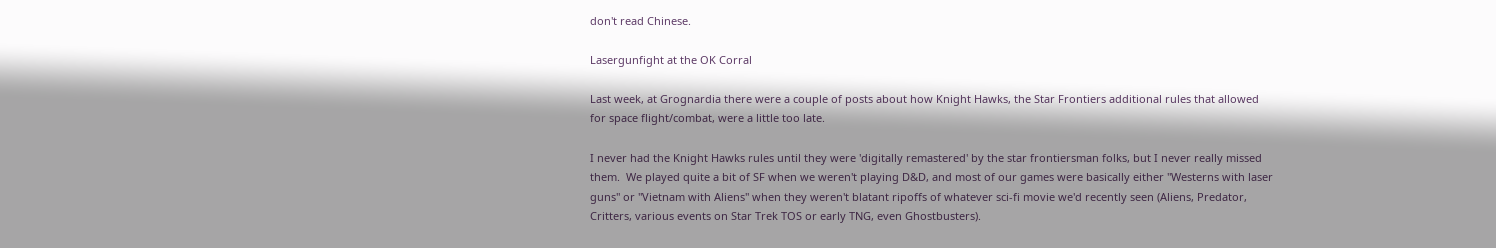don't read Chinese.

Lasergunfight at the OK Corral

Last week, at Grognardia there were a couple of posts about how Knight Hawks, the Star Frontiers additional rules that allowed for space flight/combat, were a little too late.

I never had the Knight Hawks rules until they were 'digitally remastered' by the star frontiersman folks, but I never really missed them.  We played quite a bit of SF when we weren't playing D&D, and most of our games were basically either "Westerns with laser guns" or "Vietnam with Aliens" when they weren't blatant ripoffs of whatever sci-fi movie we'd recently seen (Aliens, Predator, Critters, various events on Star Trek TOS or early TNG, even Ghostbusters).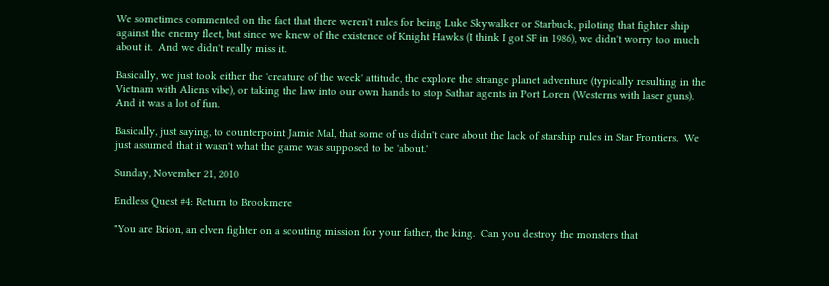We sometimes commented on the fact that there weren't rules for being Luke Skywalker or Starbuck, piloting that fighter ship against the enemy fleet, but since we knew of the existence of Knight Hawks (I think I got SF in 1986), we didn't worry too much about it.  And we didn't really miss it.

Basically, we just took either the 'creature of the week' attitude, the explore the strange planet adventure (typically resulting in the Vietnam with Aliens vibe), or taking the law into our own hands to stop Sathar agents in Port Loren (Westerns with laser guns).  And it was a lot of fun.

Basically, just saying, to counterpoint Jamie Mal, that some of us didn't care about the lack of starship rules in Star Frontiers.  We just assumed that it wasn't what the game was supposed to be 'about.'

Sunday, November 21, 2010

Endless Quest #4: Return to Brookmere

"You are Brion, an elven fighter on a scouting mission for your father, the king.  Can you destroy the monsters that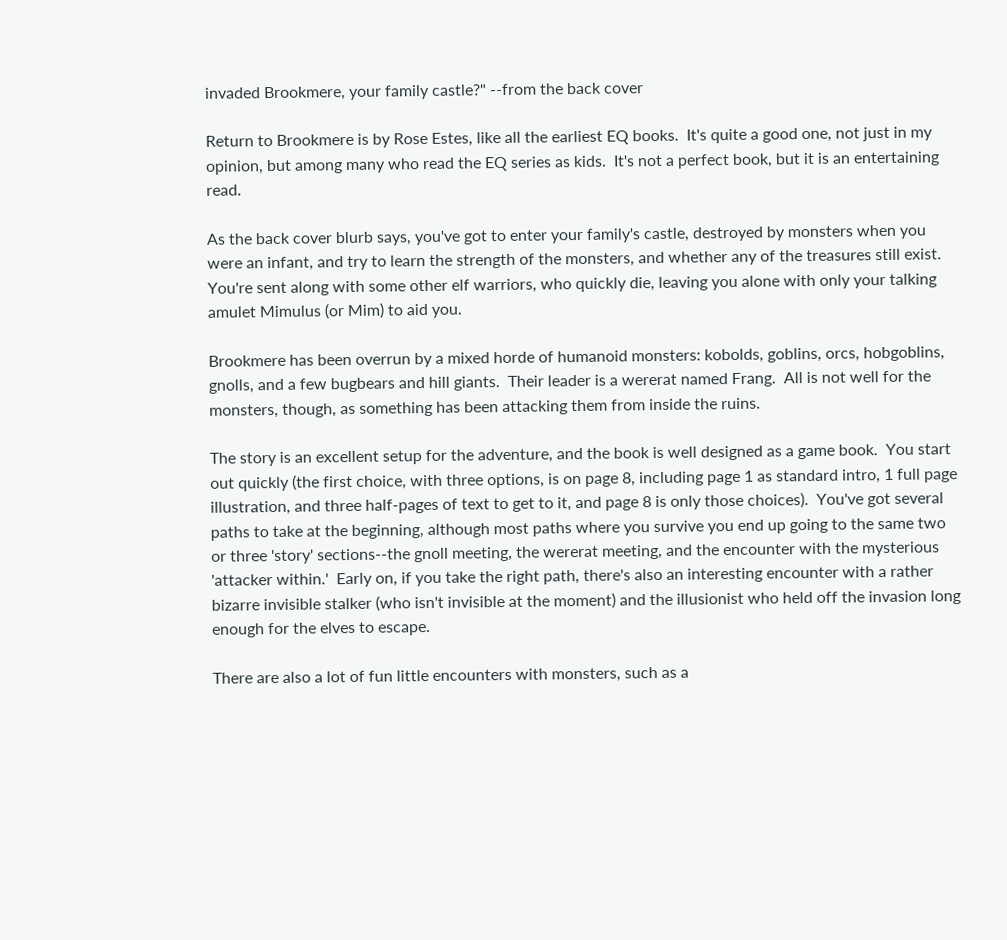invaded Brookmere, your family castle?" --from the back cover

Return to Brookmere is by Rose Estes, like all the earliest EQ books.  It's quite a good one, not just in my opinion, but among many who read the EQ series as kids.  It's not a perfect book, but it is an entertaining read.

As the back cover blurb says, you've got to enter your family's castle, destroyed by monsters when you were an infant, and try to learn the strength of the monsters, and whether any of the treasures still exist.  You're sent along with some other elf warriors, who quickly die, leaving you alone with only your talking amulet Mimulus (or Mim) to aid you.

Brookmere has been overrun by a mixed horde of humanoid monsters: kobolds, goblins, orcs, hobgoblins, gnolls, and a few bugbears and hill giants.  Their leader is a wererat named Frang.  All is not well for the monsters, though, as something has been attacking them from inside the ruins.

The story is an excellent setup for the adventure, and the book is well designed as a game book.  You start out quickly (the first choice, with three options, is on page 8, including page 1 as standard intro, 1 full page illustration, and three half-pages of text to get to it, and page 8 is only those choices).  You've got several paths to take at the beginning, although most paths where you survive you end up going to the same two or three 'story' sections--the gnoll meeting, the wererat meeting, and the encounter with the mysterious 'attacker within.'  Early on, if you take the right path, there's also an interesting encounter with a rather bizarre invisible stalker (who isn't invisible at the moment) and the illusionist who held off the invasion long enough for the elves to escape.

There are also a lot of fun little encounters with monsters, such as a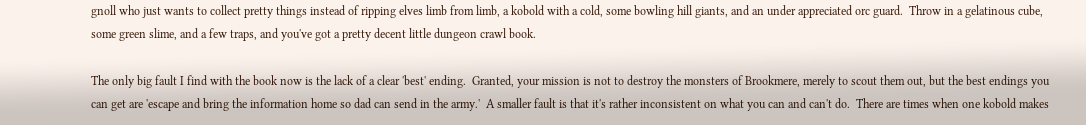gnoll who just wants to collect pretty things instead of ripping elves limb from limb, a kobold with a cold, some bowling hill giants, and an under appreciated orc guard.  Throw in a gelatinous cube, some green slime, and a few traps, and you've got a pretty decent little dungeon crawl book.

The only big fault I find with the book now is the lack of a clear 'best' ending.  Granted, your mission is not to destroy the monsters of Brookmere, merely to scout them out, but the best endings you can get are 'escape and bring the information home so dad can send in the army.'  A smaller fault is that it's rather inconsistent on what you can and can't do.  There are times when one kobold makes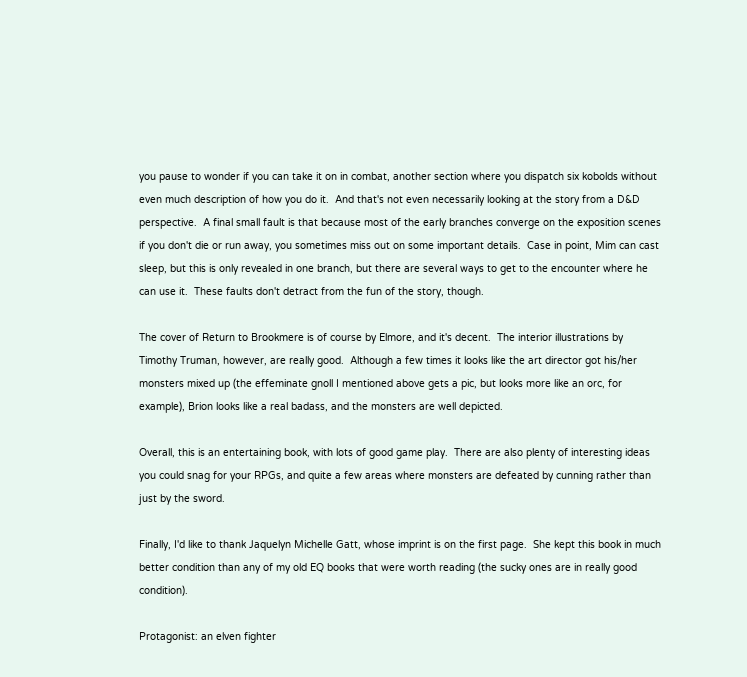you pause to wonder if you can take it on in combat, another section where you dispatch six kobolds without even much description of how you do it.  And that's not even necessarily looking at the story from a D&D perspective.  A final small fault is that because most of the early branches converge on the exposition scenes if you don't die or run away, you sometimes miss out on some important details.  Case in point, Mim can cast sleep, but this is only revealed in one branch, but there are several ways to get to the encounter where he can use it.  These faults don't detract from the fun of the story, though.

The cover of Return to Brookmere is of course by Elmore, and it's decent.  The interior illustrations by Timothy Truman, however, are really good.  Although a few times it looks like the art director got his/her monsters mixed up (the effeminate gnoll I mentioned above gets a pic, but looks more like an orc, for example), Brion looks like a real badass, and the monsters are well depicted.

Overall, this is an entertaining book, with lots of good game play.  There are also plenty of interesting ideas you could snag for your RPGs, and quite a few areas where monsters are defeated by cunning rather than just by the sword.

Finally, I'd like to thank Jaquelyn Michelle Gatt, whose imprint is on the first page.  She kept this book in much better condition than any of my old EQ books that were worth reading (the sucky ones are in really good condition).

Protagonist: an elven fighter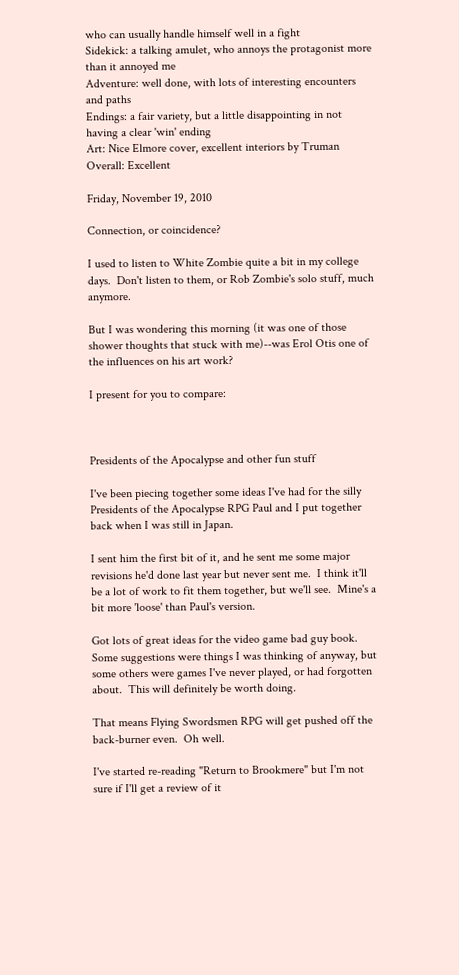who can usually handle himself well in a fight
Sidekick: a talking amulet, who annoys the protagonist more than it annoyed me
Adventure: well done, with lots of interesting encounters and paths
Endings: a fair variety, but a little disappointing in not having a clear 'win' ending
Art: Nice Elmore cover, excellent interiors by Truman
Overall: Excellent

Friday, November 19, 2010

Connection, or coincidence?

I used to listen to White Zombie quite a bit in my college days.  Don't listen to them, or Rob Zombie's solo stuff, much anymore.

But I was wondering this morning (it was one of those shower thoughts that stuck with me)--was Erol Otis one of the influences on his art work?

I present for you to compare:



Presidents of the Apocalypse and other fun stuff

I've been piecing together some ideas I've had for the silly Presidents of the Apocalypse RPG Paul and I put together back when I was still in Japan.

I sent him the first bit of it, and he sent me some major revisions he'd done last year but never sent me.  I think it'll be a lot of work to fit them together, but we'll see.  Mine's a bit more 'loose' than Paul's version.

Got lots of great ideas for the video game bad guy book.  Some suggestions were things I was thinking of anyway, but some others were games I've never played, or had forgotten about.  This will definitely be worth doing.

That means Flying Swordsmen RPG will get pushed off the back-burner even.  Oh well.

I've started re-reading "Return to Brookmere" but I'm not sure if I'll get a review of it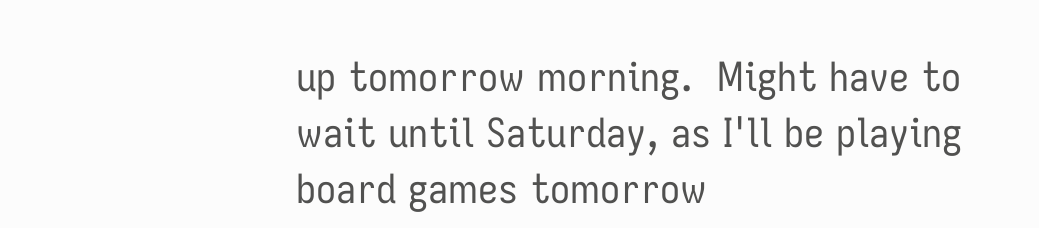up tomorrow morning.  Might have to wait until Saturday, as I'll be playing board games tomorrow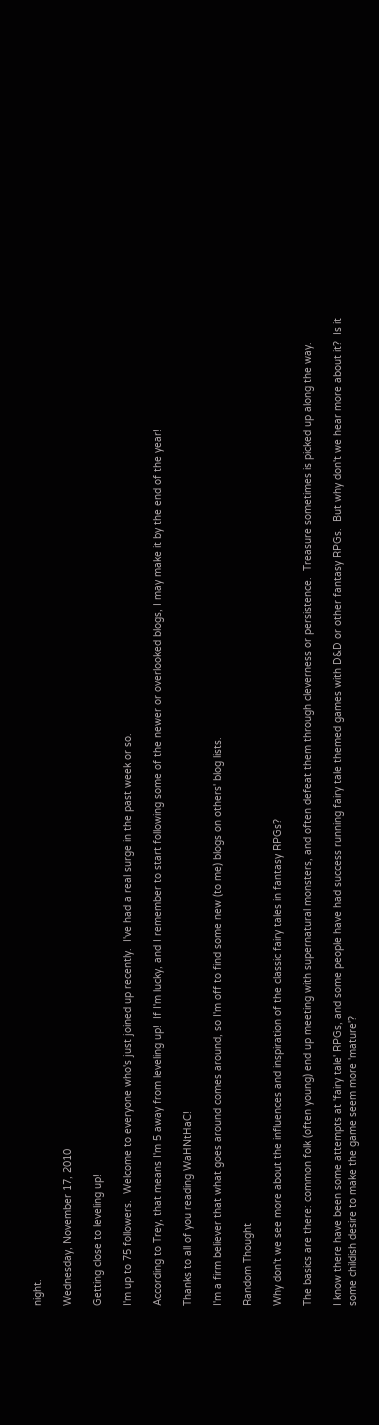night.

Wednesday, November 17, 2010

Getting close to leveling up!

I'm up to 75 followers.  Welcome to everyone who's just joined up recently.  I've had a real surge in the past week or so.

According to Trey, that means I'm 5 away from leveling up!  If I'm lucky, and I remember to start following some of the newer or overlooked blogs, I may make it by the end of the year!

Thanks to all of you reading WaHNtHaC!

I'm a firm believer that what goes around comes around, so I'm off to find some new (to me) blogs on others' blog lists.

Random Thought

Why don't we see more about the influences and inspiration of the classic fairy tales in fantasy RPGs?

The basics are there: common folk (often young) end up meeting with supernatural monsters, and often defeat them through cleverness or persistence.  Treasure sometimes is picked up along the way.

I know there have been some attempts at 'fairy tale' RPGs, and some people have had success running fairy tale themed games with D&D or other fantasy RPGs.  But why don't we hear more about it?  Is it some childish desire to make the game seem more 'mature'?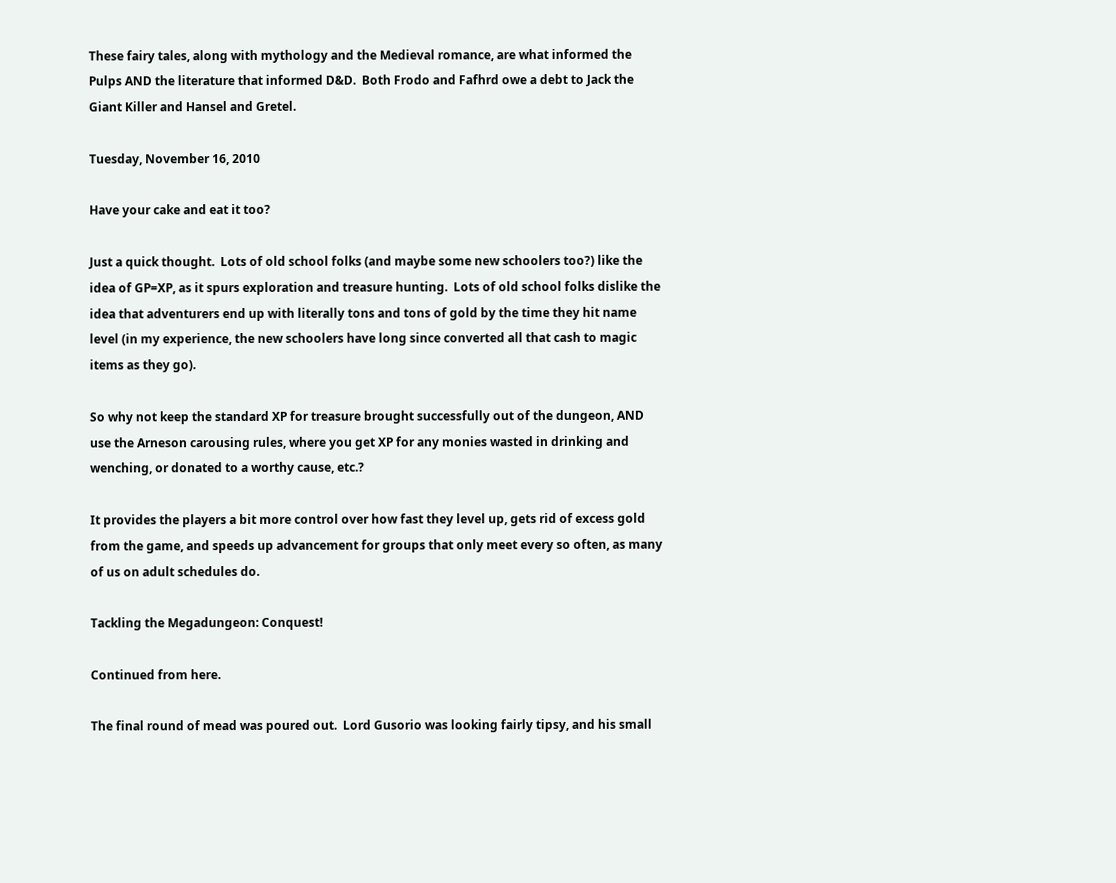These fairy tales, along with mythology and the Medieval romance, are what informed the Pulps AND the literature that informed D&D.  Both Frodo and Fafhrd owe a debt to Jack the Giant Killer and Hansel and Gretel.

Tuesday, November 16, 2010

Have your cake and eat it too?

Just a quick thought.  Lots of old school folks (and maybe some new schoolers too?) like the idea of GP=XP, as it spurs exploration and treasure hunting.  Lots of old school folks dislike the idea that adventurers end up with literally tons and tons of gold by the time they hit name level (in my experience, the new schoolers have long since converted all that cash to magic items as they go).

So why not keep the standard XP for treasure brought successfully out of the dungeon, AND use the Arneson carousing rules, where you get XP for any monies wasted in drinking and wenching, or donated to a worthy cause, etc.?

It provides the players a bit more control over how fast they level up, gets rid of excess gold from the game, and speeds up advancement for groups that only meet every so often, as many of us on adult schedules do.

Tackling the Megadungeon: Conquest!

Continued from here.

The final round of mead was poured out.  Lord Gusorio was looking fairly tipsy, and his small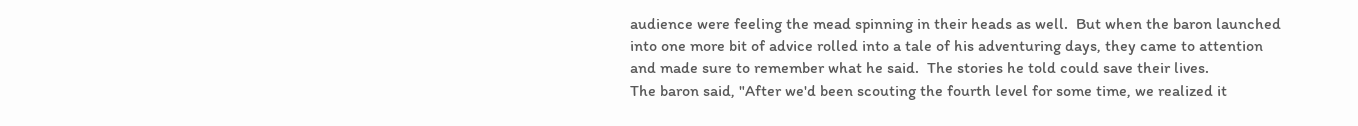audience were feeling the mead spinning in their heads as well.  But when the baron launched into one more bit of advice rolled into a tale of his adventuring days, they came to attention and made sure to remember what he said.  The stories he told could save their lives.
The baron said, "After we'd been scouting the fourth level for some time, we realized it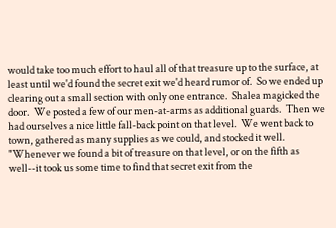would take too much effort to haul all of that treasure up to the surface, at least until we'd found the secret exit we'd heard rumor of.  So we ended up clearing out a small section with only one entrance.  Shalea magicked the door.  We posted a few of our men-at-arms as additional guards.  Then we had ourselves a nice little fall-back point on that level.  We went back to town, gathered as many supplies as we could, and stocked it well.
"Whenever we found a bit of treasure on that level, or on the fifth as well--it took us some time to find that secret exit from the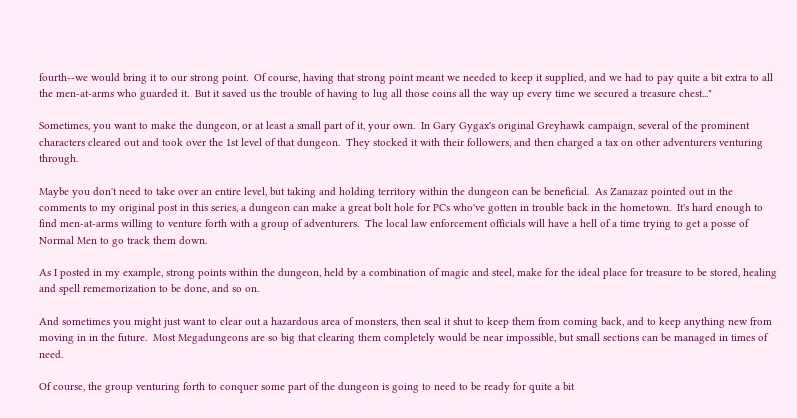fourth--we would bring it to our strong point.  Of course, having that strong point meant we needed to keep it supplied, and we had to pay quite a bit extra to all the men-at-arms who guarded it.  But it saved us the trouble of having to lug all those coins all the way up every time we secured a treasure chest..."

Sometimes, you want to make the dungeon, or at least a small part of it, your own.  In Gary Gygax's original Greyhawk campaign, several of the prominent characters cleared out and took over the 1st level of that dungeon.  They stocked it with their followers, and then charged a tax on other adventurers venturing through.

Maybe you don't need to take over an entire level, but taking and holding territory within the dungeon can be beneficial.  As Zanazaz pointed out in the comments to my original post in this series, a dungeon can make a great bolt hole for PCs who've gotten in trouble back in the hometown.  It's hard enough to find men-at-arms willing to venture forth with a group of adventurers.  The local law enforcement officials will have a hell of a time trying to get a posse of Normal Men to go track them down.

As I posted in my example, strong points within the dungeon, held by a combination of magic and steel, make for the ideal place for treasure to be stored, healing and spell rememorization to be done, and so on.

And sometimes you might just want to clear out a hazardous area of monsters, then seal it shut to keep them from coming back, and to keep anything new from moving in in the future.  Most Megadungeons are so big that clearing them completely would be near impossible, but small sections can be managed in times of need.

Of course, the group venturing forth to conquer some part of the dungeon is going to need to be ready for quite a bit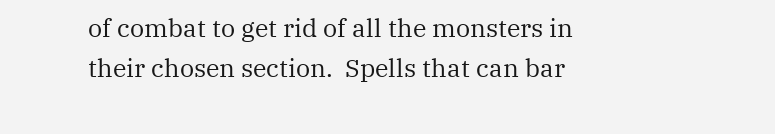of combat to get rid of all the monsters in their chosen section.  Spells that can bar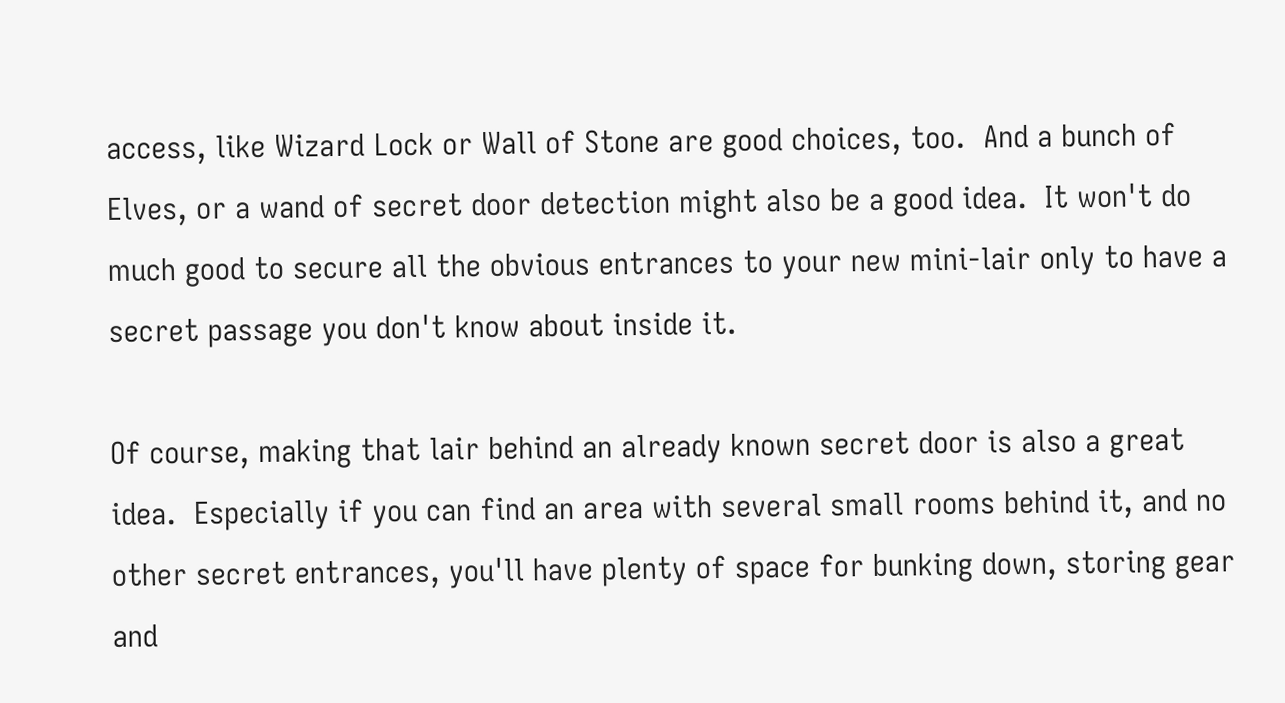access, like Wizard Lock or Wall of Stone are good choices, too.  And a bunch of Elves, or a wand of secret door detection might also be a good idea.  It won't do much good to secure all the obvious entrances to your new mini-lair only to have a secret passage you don't know about inside it.

Of course, making that lair behind an already known secret door is also a great idea.  Especially if you can find an area with several small rooms behind it, and no other secret entrances, you'll have plenty of space for bunking down, storing gear and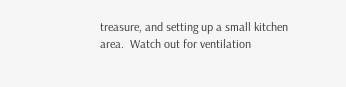treasure, and setting up a small kitchen area.  Watch out for ventilation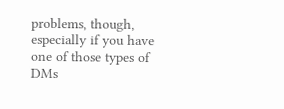problems, though, especially if you have one of those types of DMs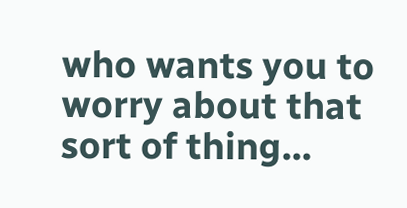who wants you to worry about that sort of thing...